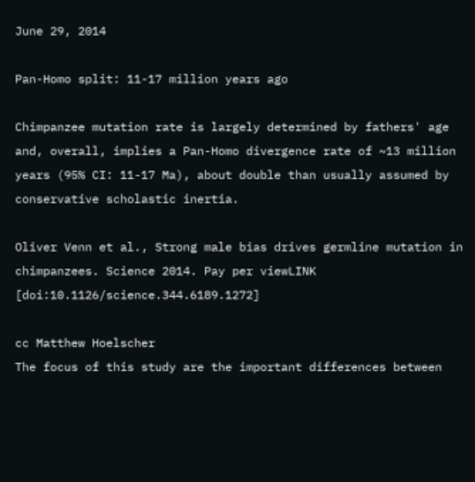June 29, 2014

Pan-Homo split: 11-17 million years ago

Chimpanzee mutation rate is largely determined by fathers' age and, overall, implies a Pan-Homo divergence rate of ~13 million years (95% CI: 11-17 Ma), about double than usually assumed by conservative scholastic inertia.

Oliver Venn et al., Strong male bias drives germline mutation in chimpanzees. Science 2014. Pay per viewLINK [doi:10.1126/science.344.6189.1272]

cc Matthew Hoelscher
The focus of this study are the important differences between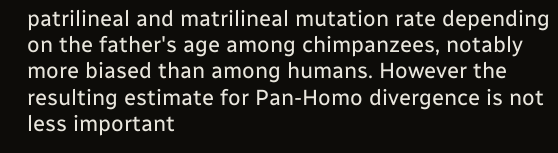patrilineal and matrilineal mutation rate depending on the father's age among chimpanzees, notably more biased than among humans. However the resulting estimate for Pan-Homo divergence is not less important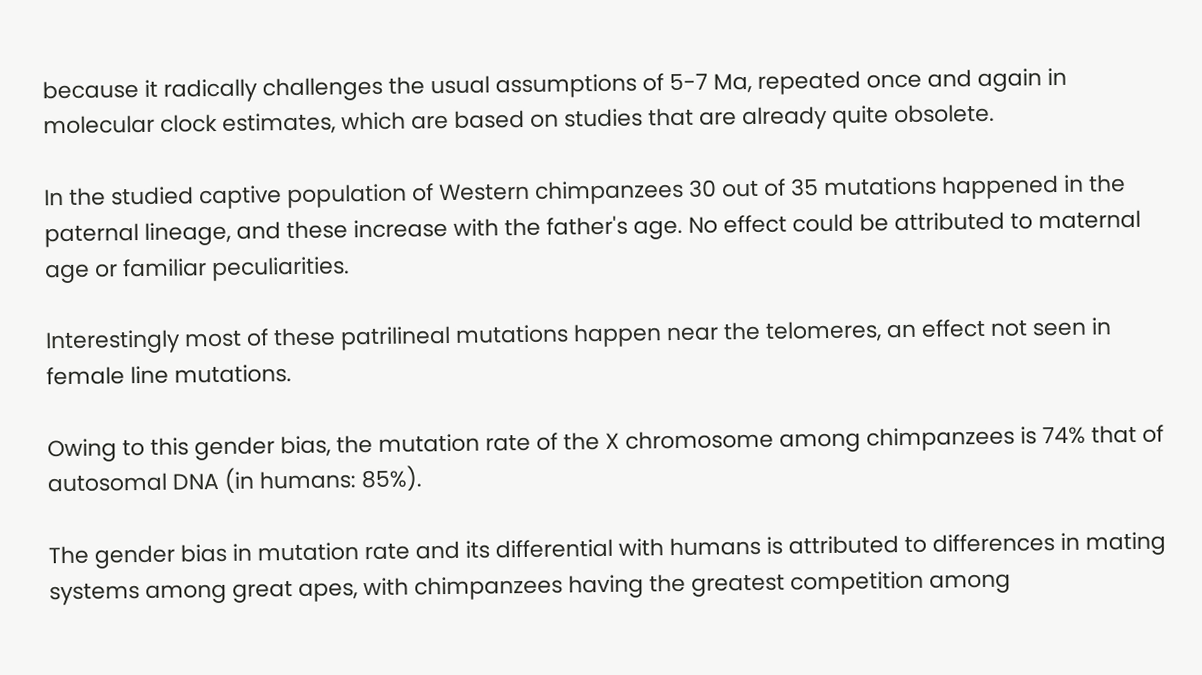because it radically challenges the usual assumptions of 5-7 Ma, repeated once and again in molecular clock estimates, which are based on studies that are already quite obsolete.

In the studied captive population of Western chimpanzees 30 out of 35 mutations happened in the paternal lineage, and these increase with the father's age. No effect could be attributed to maternal age or familiar peculiarities.

Interestingly most of these patrilineal mutations happen near the telomeres, an effect not seen in female line mutations.

Owing to this gender bias, the mutation rate of the X chromosome among chimpanzees is 74% that of autosomal DNA (in humans: 85%).

The gender bias in mutation rate and its differential with humans is attributed to differences in mating systems among great apes, with chimpanzees having the greatest competition among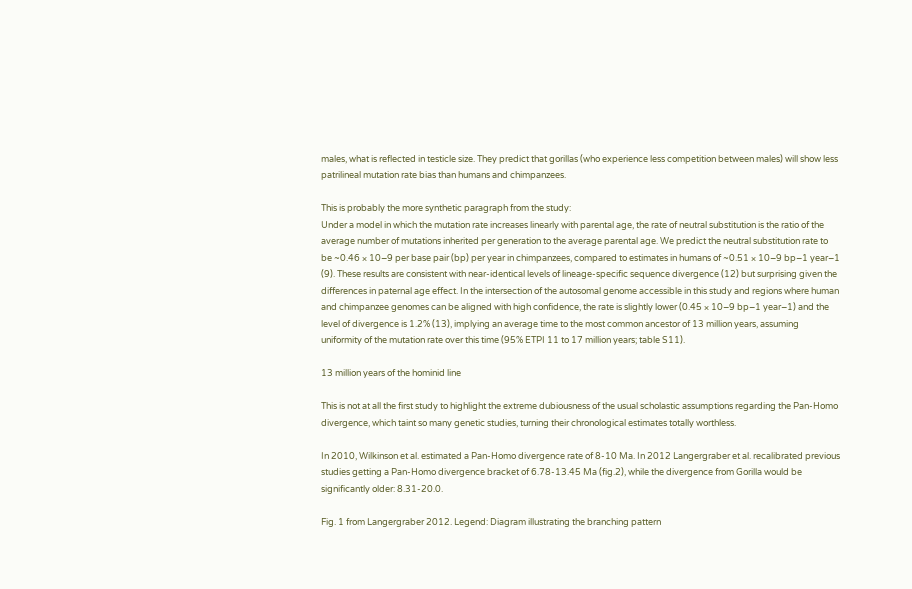males, what is reflected in testicle size. They predict that gorillas (who experience less competition between males) will show less patrilineal mutation rate bias than humans and chimpanzees.

This is probably the more synthetic paragraph from the study:
Under a model in which the mutation rate increases linearly with parental age, the rate of neutral substitution is the ratio of the average number of mutations inherited per generation to the average parental age. We predict the neutral substitution rate to be ~0.46 × 10−9 per base pair (bp) per year in chimpanzees, compared to estimates in humans of ~0.51 × 10−9 bp−1 year−1 (9). These results are consistent with near-identical levels of lineage-specific sequence divergence (12) but surprising given the differences in paternal age effect. In the intersection of the autosomal genome accessible in this study and regions where human and chimpanzee genomes can be aligned with high confidence, the rate is slightly lower (0.45 × 10−9 bp−1 year−1) and the level of divergence is 1.2% (13), implying an average time to the most common ancestor of 13 million years, assuming uniformity of the mutation rate over this time (95% ETPI 11 to 17 million years; table S11).

13 million years of the hominid line

This is not at all the first study to highlight the extreme dubiousness of the usual scholastic assumptions regarding the Pan-Homo divergence, which taint so many genetic studies, turning their chronological estimates totally worthless.

In 2010, Wilkinson et al. estimated a Pan-Homo divergence rate of 8-10 Ma. In 2012 Langergraber et al. recalibrated previous studies getting a Pan-Homo divergence bracket of 6.78-13.45 Ma (fig.2), while the divergence from Gorilla would be significantly older: 8.31-20.0.

Fig. 1 from Langergraber 2012. Legend: Diagram illustrating the branching pattern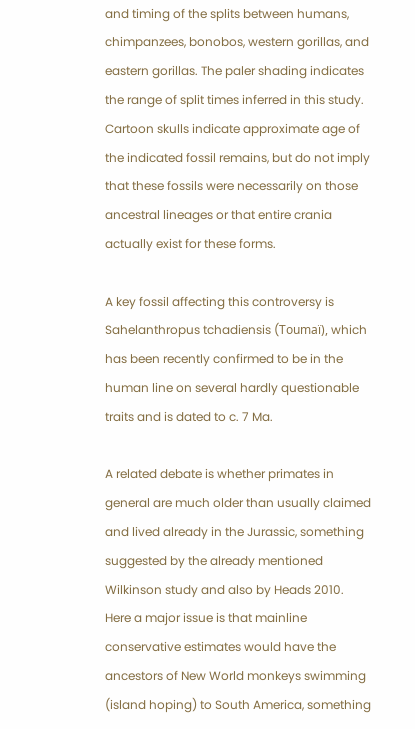and timing of the splits between humans, chimpanzees, bonobos, western gorillas, and eastern gorillas. The paler shading indicates the range of split times inferred in this study. Cartoon skulls indicate approximate age of the indicated fossil remains, but do not imply that these fossils were necessarily on those ancestral lineages or that entire crania actually exist for these forms.

A key fossil affecting this controversy is Sahelanthropus tchadiensis (Toumaï), which has been recently confirmed to be in the human line on several hardly questionable traits and is dated to c. 7 Ma.

A related debate is whether primates in general are much older than usually claimed and lived already in the Jurassic, something suggested by the already mentioned Wilkinson study and also by Heads 2010. Here a major issue is that mainline conservative estimates would have the ancestors of New World monkeys swimming (island hoping) to South America, something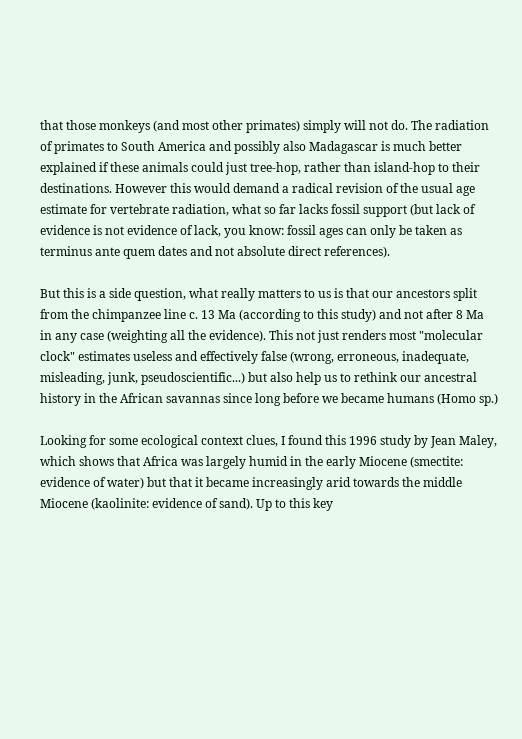that those monkeys (and most other primates) simply will not do. The radiation of primates to South America and possibly also Madagascar is much better explained if these animals could just tree-hop, rather than island-hop to their destinations. However this would demand a radical revision of the usual age estimate for vertebrate radiation, what so far lacks fossil support (but lack of evidence is not evidence of lack, you know: fossil ages can only be taken as terminus ante quem dates and not absolute direct references).

But this is a side question, what really matters to us is that our ancestors split from the chimpanzee line c. 13 Ma (according to this study) and not after 8 Ma in any case (weighting all the evidence). This not just renders most "molecular clock" estimates useless and effectively false (wrong, erroneous, inadequate, misleading, junk, pseudoscientific...) but also help us to rethink our ancestral history in the African savannas since long before we became humans (Homo sp.)

Looking for some ecological context clues, I found this 1996 study by Jean Maley, which shows that Africa was largely humid in the early Miocene (smectite: evidence of water) but that it became increasingly arid towards the middle Miocene (kaolinite: evidence of sand). Up to this key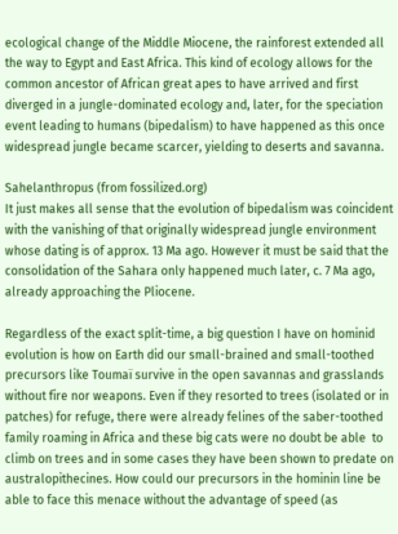ecological change of the Middle Miocene, the rainforest extended all the way to Egypt and East Africa. This kind of ecology allows for the common ancestor of African great apes to have arrived and first diverged in a jungle-dominated ecology and, later, for the speciation event leading to humans (bipedalism) to have happened as this once widespread jungle became scarcer, yielding to deserts and savanna.

Sahelanthropus (from fossilized.org)
It just makes all sense that the evolution of bipedalism was coincident with the vanishing of that originally widespread jungle environment whose dating is of approx. 13 Ma ago. However it must be said that the consolidation of the Sahara only happened much later, c. 7 Ma ago, already approaching the Pliocene.

Regardless of the exact split-time, a big question I have on hominid evolution is how on Earth did our small-brained and small-toothed precursors like Toumaï survive in the open savannas and grasslands without fire nor weapons. Even if they resorted to trees (isolated or in patches) for refuge, there were already felines of the saber-toothed family roaming in Africa and these big cats were no doubt be able  to climb on trees and in some cases they have been shown to predate on australopithecines. How could our precursors in the hominin line be able to face this menace without the advantage of speed (as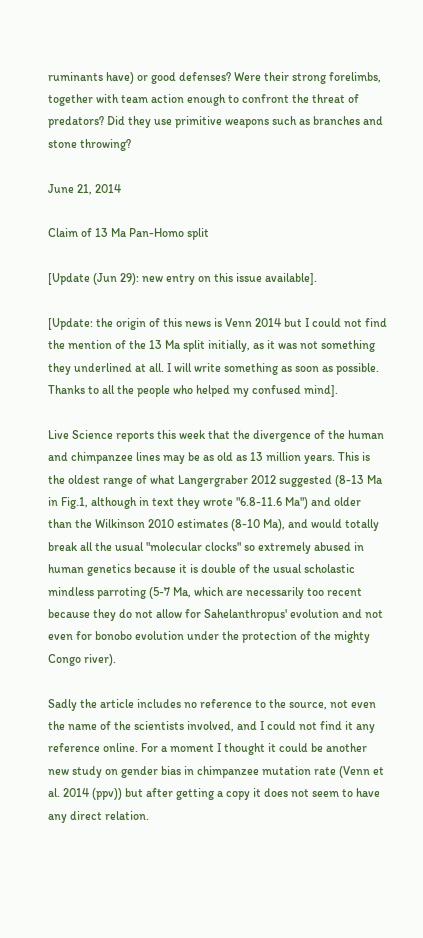ruminants have) or good defenses? Were their strong forelimbs, together with team action enough to confront the threat of predators? Did they use primitive weapons such as branches and stone throwing?

June 21, 2014

Claim of 13 Ma Pan-Homo split

[Update (Jun 29): new entry on this issue available].

[Update: the origin of this news is Venn 2014 but I could not find the mention of the 13 Ma split initially, as it was not something they underlined at all. I will write something as soon as possible. Thanks to all the people who helped my confused mind].

Live Science reports this week that the divergence of the human and chimpanzee lines may be as old as 13 million years. This is the oldest range of what Langergraber 2012 suggested (8-13 Ma in Fig.1, although in text they wrote "6.8-11.6 Ma") and older than the Wilkinson 2010 estimates (8-10 Ma), and would totally break all the usual "molecular clocks" so extremely abused in human genetics because it is double of the usual scholastic mindless parroting (5-7 Ma, which are necessarily too recent because they do not allow for Sahelanthropus' evolution and not even for bonobo evolution under the protection of the mighty Congo river).

Sadly the article includes no reference to the source, not even the name of the scientists involved, and I could not find it any reference online. For a moment I thought it could be another new study on gender bias in chimpanzee mutation rate (Venn et al. 2014 (ppv)) but after getting a copy it does not seem to have any direct relation.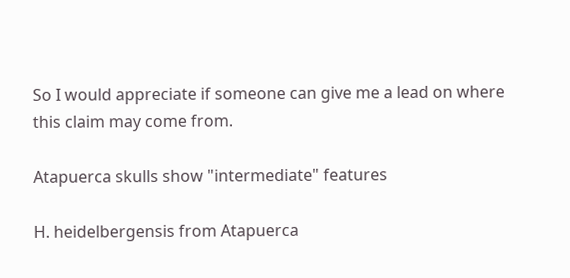So I would appreciate if someone can give me a lead on where this claim may come from.

Atapuerca skulls show "intermediate" features

H. heidelbergensis from Atapuerca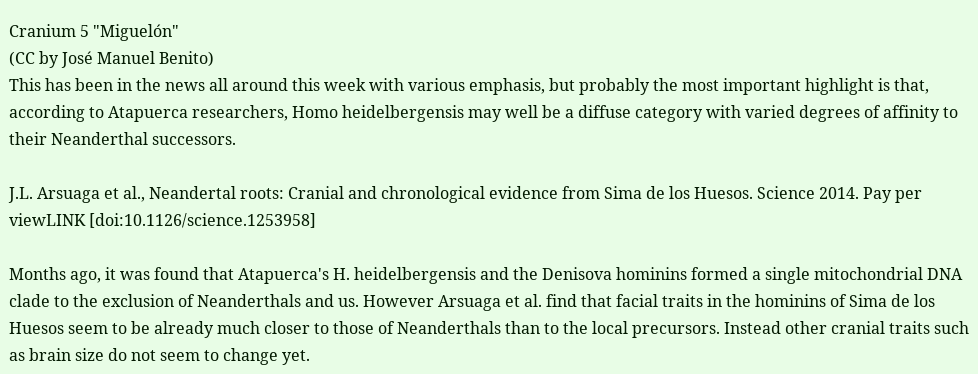Cranium 5 "Miguelón"
(CC by José Manuel Benito)
This has been in the news all around this week with various emphasis, but probably the most important highlight is that, according to Atapuerca researchers, Homo heidelbergensis may well be a diffuse category with varied degrees of affinity to their Neanderthal successors.

J.L. Arsuaga et al., Neandertal roots: Cranial and chronological evidence from Sima de los Huesos. Science 2014. Pay per viewLINK [doi:10.1126/science.1253958]

Months ago, it was found that Atapuerca's H. heidelbergensis and the Denisova hominins formed a single mitochondrial DNA clade to the exclusion of Neanderthals and us. However Arsuaga et al. find that facial traits in the hominins of Sima de los Huesos seem to be already much closer to those of Neanderthals than to the local precursors. Instead other cranial traits such as brain size do not seem to change yet.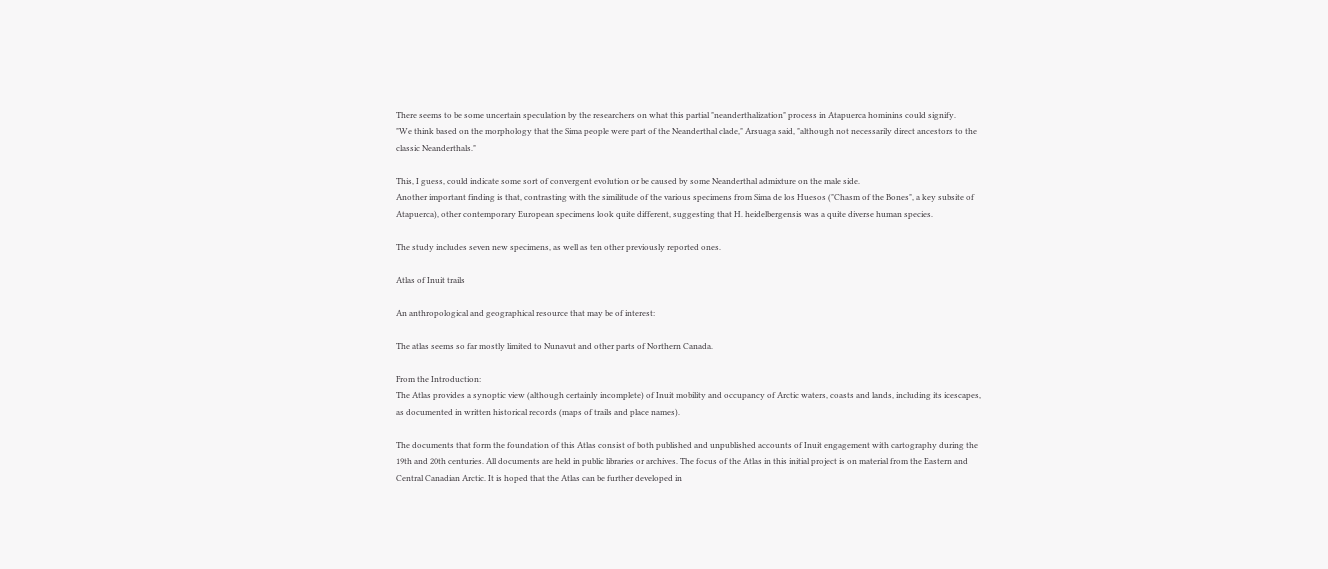There seems to be some uncertain speculation by the researchers on what this partial "neanderthalization" process in Atapuerca hominins could signify.
"We think based on the morphology that the Sima people were part of the Neanderthal clade," Arsuaga said, "although not necessarily direct ancestors to the classic Neanderthals."

This, I guess, could indicate some sort of convergent evolution or be caused by some Neanderthal admixture on the male side.
Another important finding is that, contrasting with the similitude of the various specimens from Sima de los Huesos ("Chasm of the Bones", a key subsite of Atapuerca), other contemporary European specimens look quite different, suggesting that H. heidelbergensis was a quite diverse human species.

The study includes seven new specimens, as well as ten other previously reported ones.

Atlas of Inuit trails

An anthropological and geographical resource that may be of interest:

The atlas seems so far mostly limited to Nunavut and other parts of Northern Canada.

From the Introduction:
The Atlas provides a synoptic view (although certainly incomplete) of Inuit mobility and occupancy of Arctic waters, coasts and lands, including its icescapes, as documented in written historical records (maps of trails and place names).

The documents that form the foundation of this Atlas consist of both published and unpublished accounts of Inuit engagement with cartography during the 19th and 20th centuries. All documents are held in public libraries or archives. The focus of the Atlas in this initial project is on material from the Eastern and Central Canadian Arctic. It is hoped that the Atlas can be further developed in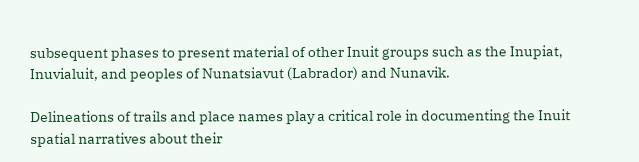subsequent phases to present material of other Inuit groups such as the Inupiat, Inuvialuit, and peoples of Nunatsiavut (Labrador) and Nunavik.

Delineations of trails and place names play a critical role in documenting the Inuit spatial narratives about their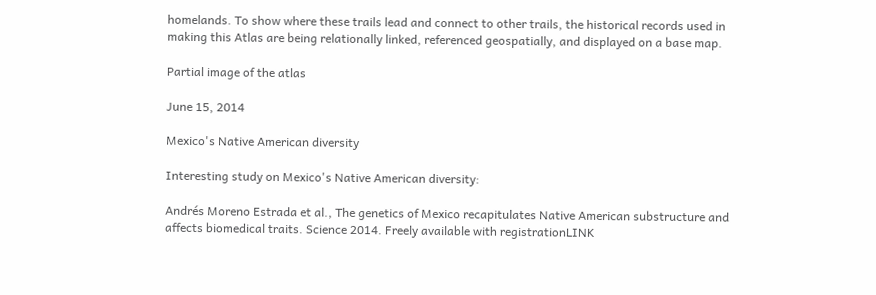homelands. To show where these trails lead and connect to other trails, the historical records used in making this Atlas are being relationally linked, referenced geospatially, and displayed on a base map.

Partial image of the atlas

June 15, 2014

Mexico's Native American diversity

Interesting study on Mexico's Native American diversity:

Andrés Moreno Estrada et al., The genetics of Mexico recapitulates Native American substructure and affects biomedical traits. Science 2014. Freely available with registrationLINK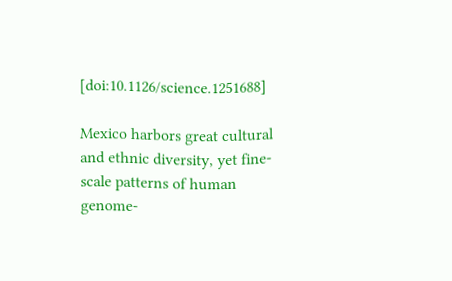[doi:10.1126/science.1251688]

Mexico harbors great cultural and ethnic diversity, yet fine-scale patterns of human genome-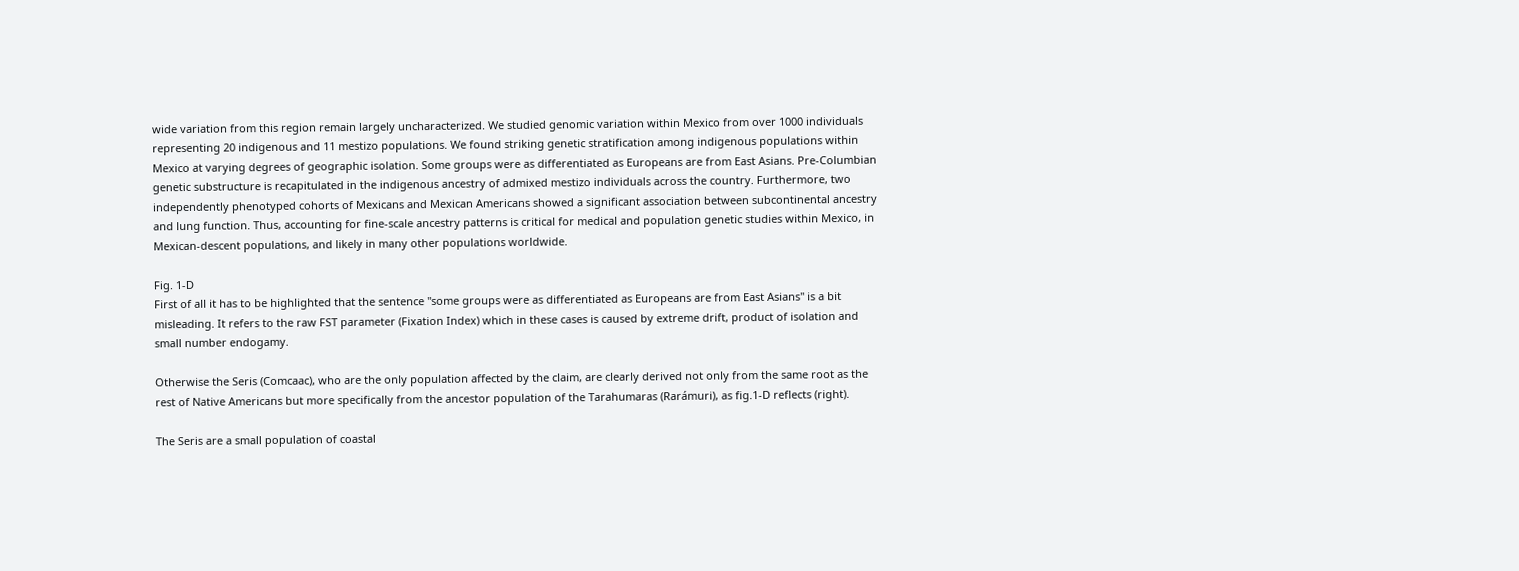wide variation from this region remain largely uncharacterized. We studied genomic variation within Mexico from over 1000 individuals representing 20 indigenous and 11 mestizo populations. We found striking genetic stratification among indigenous populations within Mexico at varying degrees of geographic isolation. Some groups were as differentiated as Europeans are from East Asians. Pre-Columbian genetic substructure is recapitulated in the indigenous ancestry of admixed mestizo individuals across the country. Furthermore, two independently phenotyped cohorts of Mexicans and Mexican Americans showed a significant association between subcontinental ancestry and lung function. Thus, accounting for fine-scale ancestry patterns is critical for medical and population genetic studies within Mexico, in Mexican-descent populations, and likely in many other populations worldwide.

Fig. 1-D
First of all it has to be highlighted that the sentence "some groups were as differentiated as Europeans are from East Asians" is a bit misleading. It refers to the raw FST parameter (Fixation Index) which in these cases is caused by extreme drift, product of isolation and small number endogamy.

Otherwise the Seris (Comcaac), who are the only population affected by the claim, are clearly derived not only from the same root as the rest of Native Americans but more specifically from the ancestor population of the Tarahumaras (Rarámuri), as fig.1-D reflects (right).

The Seris are a small population of coastal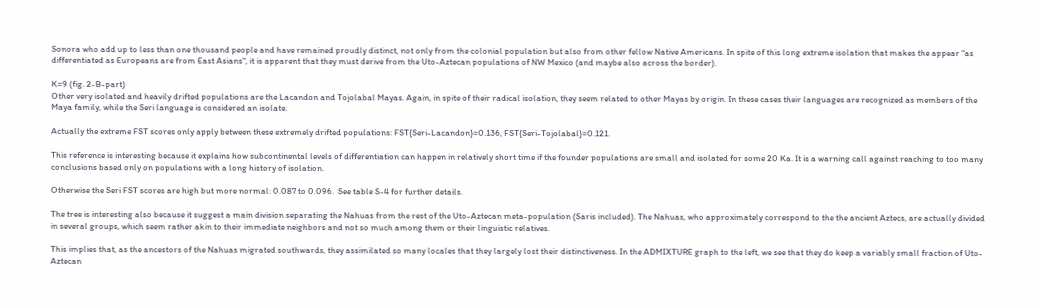Sonora who add up to less than one thousand people and have remained proudly distinct, not only from the colonial population but also from other fellow Native Americans. In spite of this long extreme isolation that makes the appear "as differentiated as Europeans are from East Asians", it is apparent that they must derive from the Uto-Aztecan populations of NW Mexico (and maybe also across the border).

K=9 (fig. 2-B-part)
Other very isolated and heavily drifted populations are the Lacandon and Tojolabal Mayas. Again, in spite of their radical isolation, they seem related to other Mayas by origin. In these cases their languages are recognized as members of the Maya family, while the Seri language is considered an isolate.

Actually the extreme FST scores only apply between these extremely drifted populations: FST{Seri-Lacandon}=0.136, FST{Seri-Tojolabal}=0.121.

This reference is interesting because it explains how subcontinental levels of differentiation can happen in relatively short time if the founder populations are small and isolated for some 20 Ka. It is a warning call against reaching to too many conclusions based only on populations with a long history of isolation.

Otherwise the Seri FST scores are high but more normal: 0.087 to 0.096.  See table S-4 for further details.

The tree is interesting also because it suggest a main division separating the Nahuas from the rest of the Uto-Aztecan meta-population (Saris included). The Nahuas, who approximately correspond to the the ancient Aztecs, are actually divided in several groups, which seem rather akin to their immediate neighbors and not so much among them or their linguistic relatives.

This implies that, as the ancestors of the Nahuas migrated southwards, they assimilated so many locales that they largely lost their distinctiveness. In the ADMIXTURE graph to the left, we see that they do keep a variably small fraction of Uto-Aztecan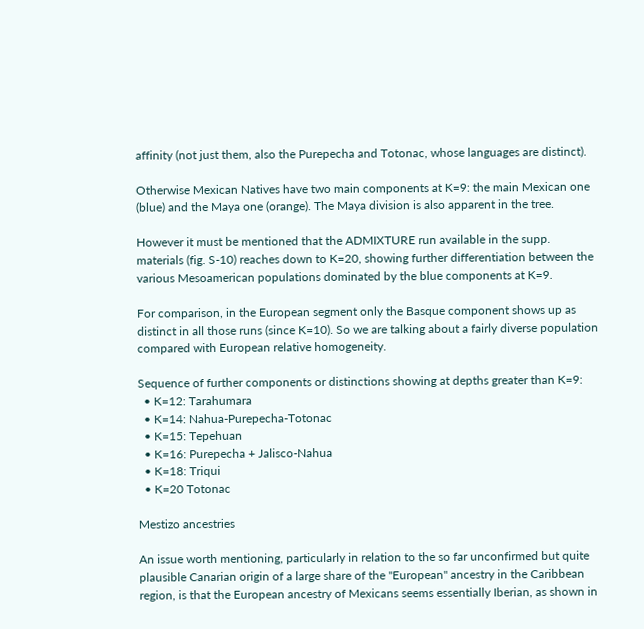affinity (not just them, also the Purepecha and Totonac, whose languages are distinct).

Otherwise Mexican Natives have two main components at K=9: the main Mexican one (blue) and the Maya one (orange). The Maya division is also apparent in the tree.

However it must be mentioned that the ADMIXTURE run available in the supp. materials (fig. S-10) reaches down to K=20, showing further differentiation between the various Mesoamerican populations dominated by the blue components at K=9.

For comparison, in the European segment only the Basque component shows up as distinct in all those runs (since K=10). So we are talking about a fairly diverse population compared with European relative homogeneity.

Sequence of further components or distinctions showing at depths greater than K=9:
  • K=12: Tarahumara
  • K=14: Nahua-Purepecha-Totonac
  • K=15: Tepehuan
  • K=16: Purepecha + Jalisco-Nahua
  • K=18: Triqui
  • K=20 Totonac

Mestizo ancestries

An issue worth mentioning, particularly in relation to the so far unconfirmed but quite plausible Canarian origin of a large share of the "European" ancestry in the Caribbean region, is that the European ancestry of Mexicans seems essentially Iberian, as shown in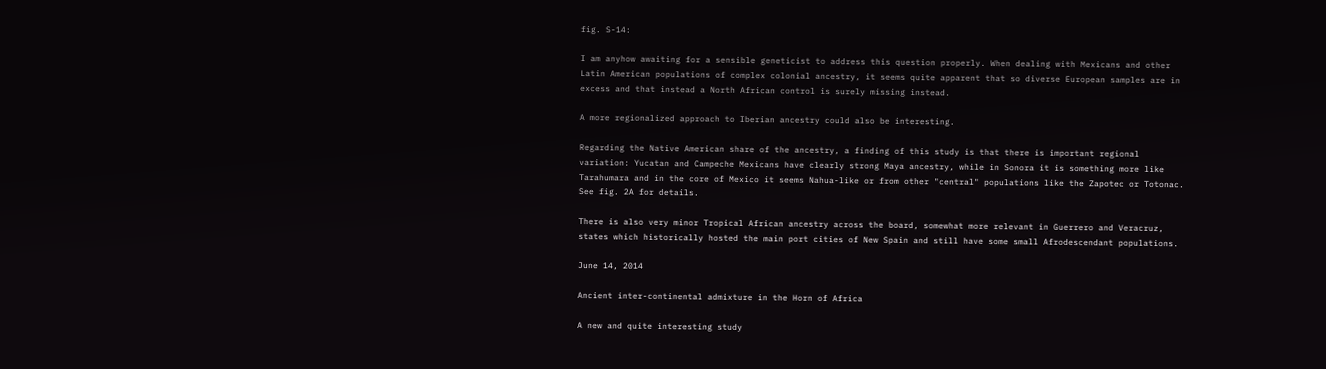fig. S-14:

I am anyhow awaiting for a sensible geneticist to address this question properly. When dealing with Mexicans and other Latin American populations of complex colonial ancestry, it seems quite apparent that so diverse European samples are in excess and that instead a North African control is surely missing instead.

A more regionalized approach to Iberian ancestry could also be interesting.

Regarding the Native American share of the ancestry, a finding of this study is that there is important regional variation: Yucatan and Campeche Mexicans have clearly strong Maya ancestry, while in Sonora it is something more like Tarahumara and in the core of Mexico it seems Nahua-like or from other "central" populations like the Zapotec or Totonac. See fig. 2A for details.

There is also very minor Tropical African ancestry across the board, somewhat more relevant in Guerrero and Veracruz, states which historically hosted the main port cities of New Spain and still have some small Afrodescendant populations.

June 14, 2014

Ancient inter-continental admixture in the Horn of Africa

A new and quite interesting study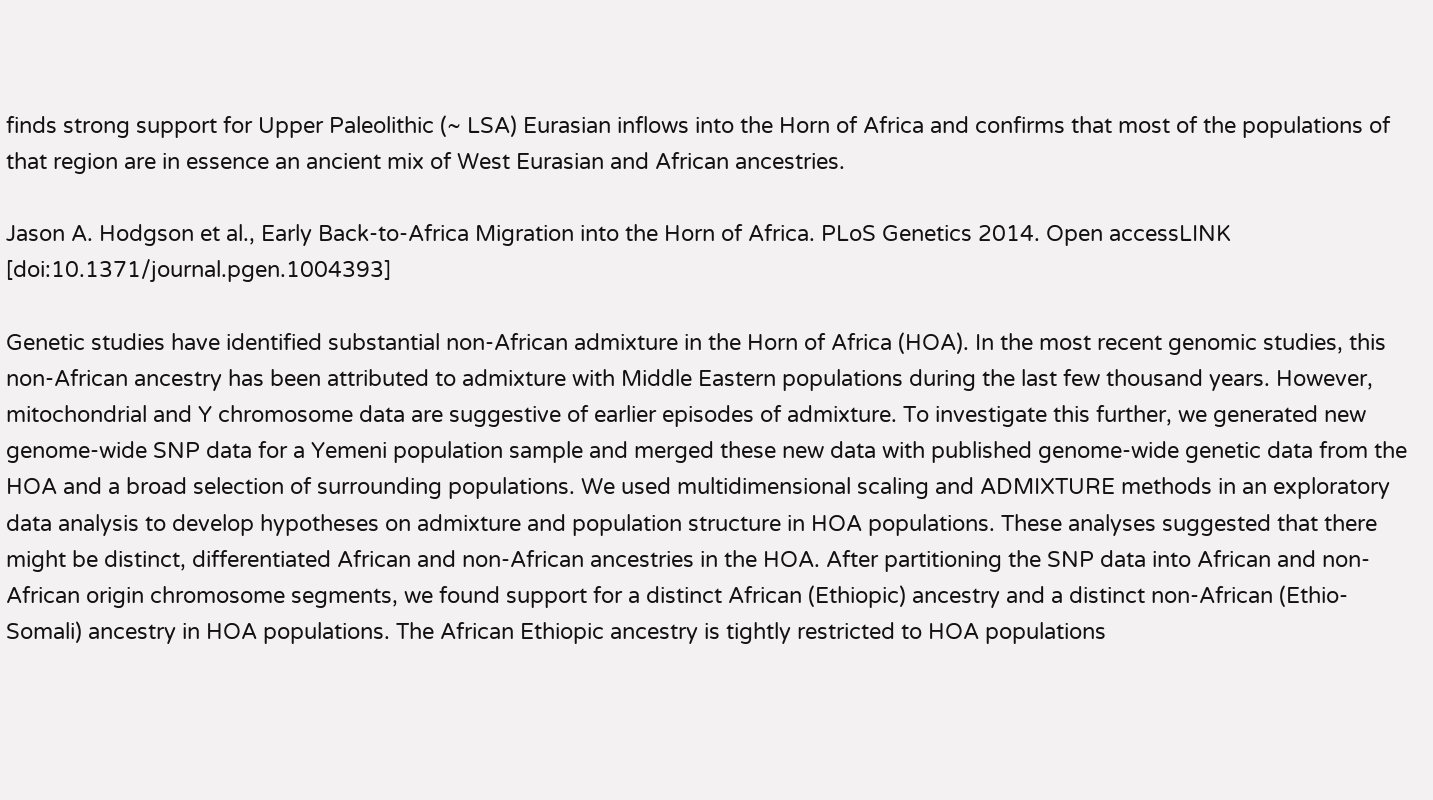finds strong support for Upper Paleolithic (~ LSA) Eurasian inflows into the Horn of Africa and confirms that most of the populations of that region are in essence an ancient mix of West Eurasian and African ancestries.

Jason A. Hodgson et al., Early Back-to-Africa Migration into the Horn of Africa. PLoS Genetics 2014. Open accessLINK [doi:10.1371/journal.pgen.1004393]

Genetic studies have identified substantial non-African admixture in the Horn of Africa (HOA). In the most recent genomic studies, this non-African ancestry has been attributed to admixture with Middle Eastern populations during the last few thousand years. However, mitochondrial and Y chromosome data are suggestive of earlier episodes of admixture. To investigate this further, we generated new genome-wide SNP data for a Yemeni population sample and merged these new data with published genome-wide genetic data from the HOA and a broad selection of surrounding populations. We used multidimensional scaling and ADMIXTURE methods in an exploratory data analysis to develop hypotheses on admixture and population structure in HOA populations. These analyses suggested that there might be distinct, differentiated African and non-African ancestries in the HOA. After partitioning the SNP data into African and non-African origin chromosome segments, we found support for a distinct African (Ethiopic) ancestry and a distinct non-African (Ethio-Somali) ancestry in HOA populations. The African Ethiopic ancestry is tightly restricted to HOA populations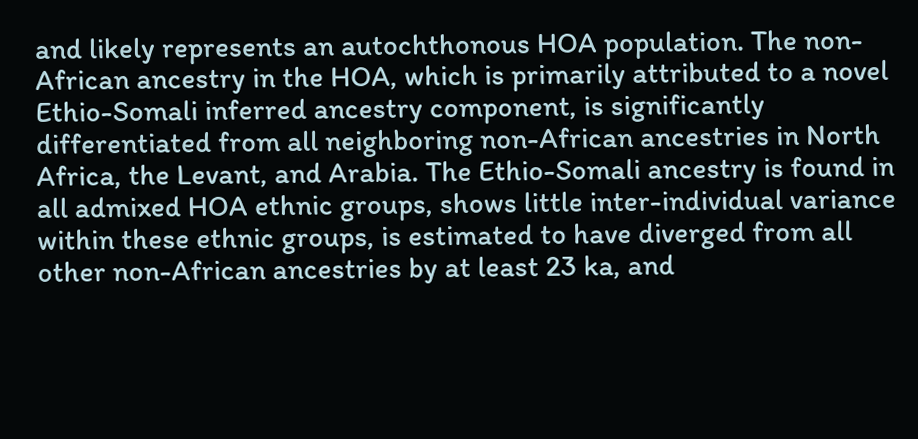and likely represents an autochthonous HOA population. The non-African ancestry in the HOA, which is primarily attributed to a novel Ethio-Somali inferred ancestry component, is significantly differentiated from all neighboring non-African ancestries in North Africa, the Levant, and Arabia. The Ethio-Somali ancestry is found in all admixed HOA ethnic groups, shows little inter-individual variance within these ethnic groups, is estimated to have diverged from all other non-African ancestries by at least 23 ka, and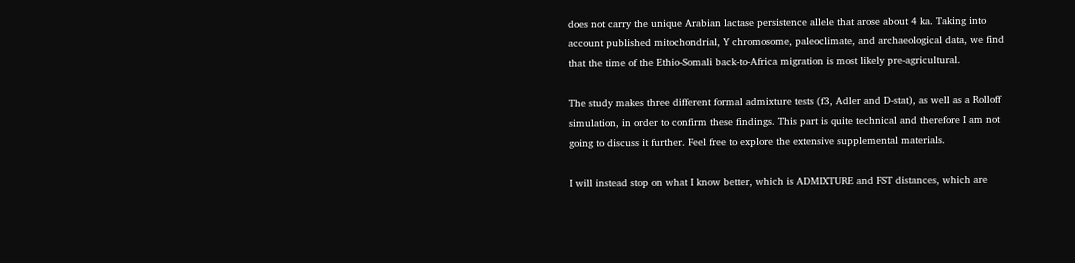does not carry the unique Arabian lactase persistence allele that arose about 4 ka. Taking into account published mitochondrial, Y chromosome, paleoclimate, and archaeological data, we find that the time of the Ethio-Somali back-to-Africa migration is most likely pre-agricultural.

The study makes three different formal admixture tests (f3, Adler and D-stat), as well as a Rolloff simulation, in order to confirm these findings. This part is quite technical and therefore I am not going to discuss it further. Feel free to explore the extensive supplemental materials.

I will instead stop on what I know better, which is ADMIXTURE and FST distances, which are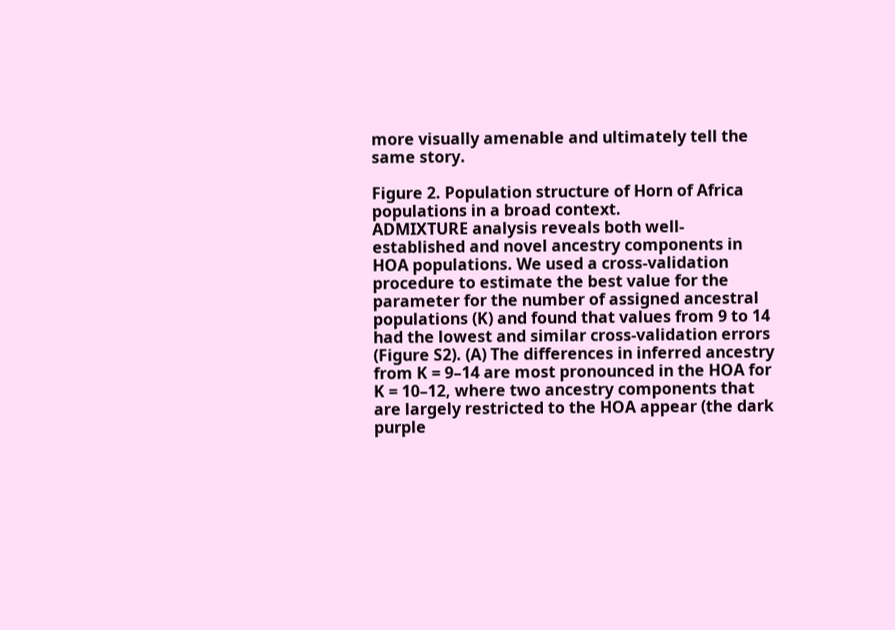more visually amenable and ultimately tell the same story.

Figure 2. Population structure of Horn of Africa populations in a broad context.
ADMIXTURE analysis reveals both well-established and novel ancestry components in HOA populations. We used a cross-validation procedure to estimate the best value for the parameter for the number of assigned ancestral populations (K) and found that values from 9 to 14 had the lowest and similar cross-validation errors (Figure S2). (A) The differences in inferred ancestry from K = 9–14 are most pronounced in the HOA for K = 10–12, where two ancestry components that are largely restricted to the HOA appear (the dark purple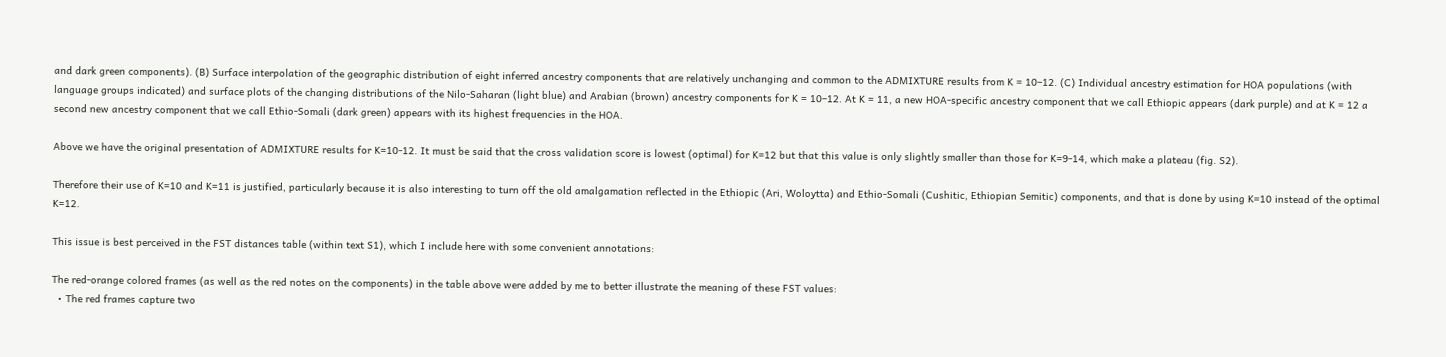and dark green components). (B) Surface interpolation of the geographic distribution of eight inferred ancestry components that are relatively unchanging and common to the ADMIXTURE results from K = 10–12. (C) Individual ancestry estimation for HOA populations (with language groups indicated) and surface plots of the changing distributions of the Nilo-Saharan (light blue) and Arabian (brown) ancestry components for K = 10–12. At K = 11, a new HOA-specific ancestry component that we call Ethiopic appears (dark purple) and at K = 12 a second new ancestry component that we call Ethio-Somali (dark green) appears with its highest frequencies in the HOA.

Above we have the original presentation of ADMIXTURE results for K=10-12. It must be said that the cross validation score is lowest (optimal) for K=12 but that this value is only slightly smaller than those for K=9-14, which make a plateau (fig. S2).

Therefore their use of K=10 and K=11 is justified, particularly because it is also interesting to turn off the old amalgamation reflected in the Ethiopic (Ari, Woloytta) and Ethio-Somali (Cushitic, Ethiopian Semitic) components, and that is done by using K=10 instead of the optimal K=12.

This issue is best perceived in the FST distances table (within text S1), which I include here with some convenient annotations:

The red-orange colored frames (as well as the red notes on the components) in the table above were added by me to better illustrate the meaning of these FST values:
  • The red frames capture two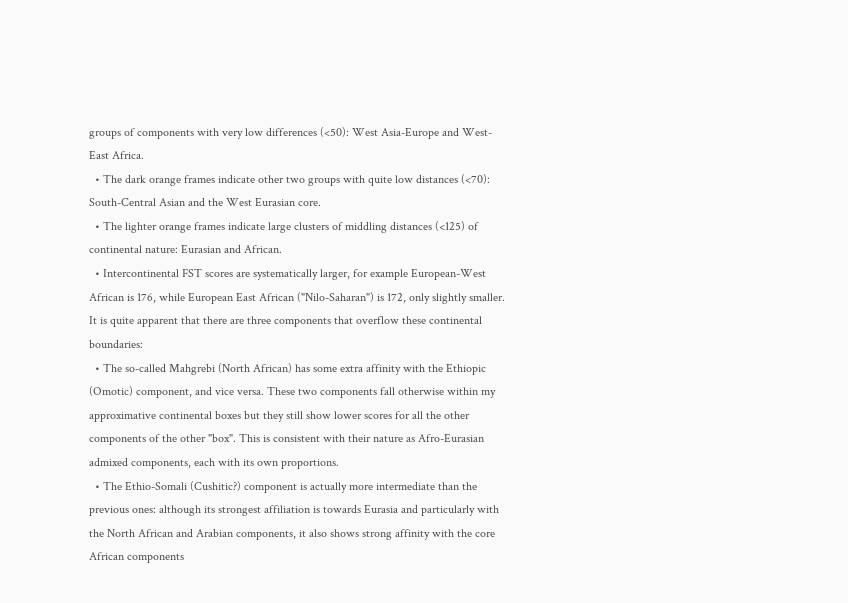groups of components with very low differences (<50): West Asia-Europe and West-East Africa.
  • The dark orange frames indicate other two groups with quite low distances (<70): South-Central Asian and the West Eurasian core.
  • The lighter orange frames indicate large clusters of middling distances (<125) of continental nature: Eurasian and African.
  • Intercontinental FST scores are systematically larger, for example European-West African is 176, while European East African ("Nilo-Saharan") is 172, only slightly smaller.
It is quite apparent that there are three components that overflow these continental boundaries:
  • The so-called Mahgrebi (North African) has some extra affinity with the Ethiopic (Omotic) component, and vice versa. These two components fall otherwise within my approximative continental boxes but they still show lower scores for all the other components of the other "box". This is consistent with their nature as Afro-Eurasian admixed components, each with its own proportions.
  • The Ethio-Somali (Cushitic?) component is actually more intermediate than the previous ones: although its strongest affiliation is towards Eurasia and particularly with the North African and Arabian components, it also shows strong affinity with the core African components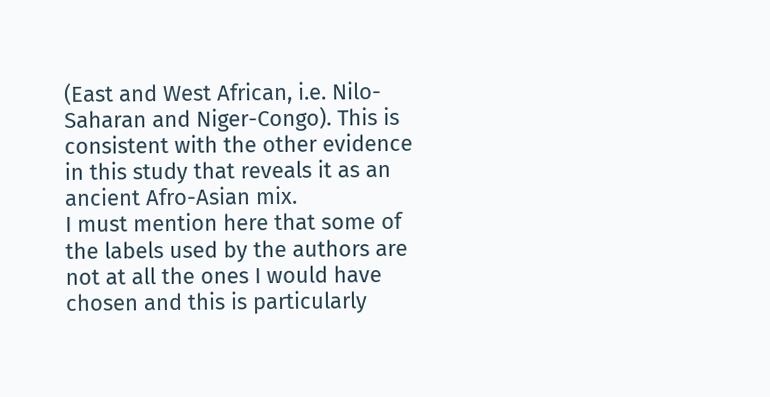(East and West African, i.e. Nilo-Saharan and Niger-Congo). This is consistent with the other evidence in this study that reveals it as an ancient Afro-Asian mix.
I must mention here that some of the labels used by the authors are not at all the ones I would have chosen and this is particularly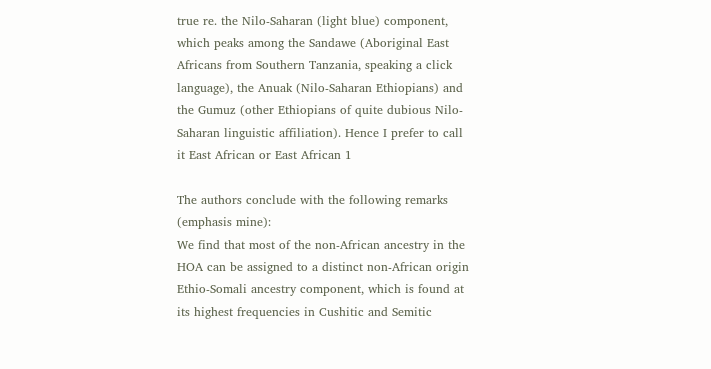true re. the Nilo-Saharan (light blue) component, which peaks among the Sandawe (Aboriginal East Africans from Southern Tanzania, speaking a click language), the Anuak (Nilo-Saharan Ethiopians) and the Gumuz (other Ethiopians of quite dubious Nilo-Saharan linguistic affiliation). Hence I prefer to call it East African or East African 1

The authors conclude with the following remarks (emphasis mine):
We find that most of the non-African ancestry in the HOA can be assigned to a distinct non-African origin Ethio-Somali ancestry component, which is found at its highest frequencies in Cushitic and Semitic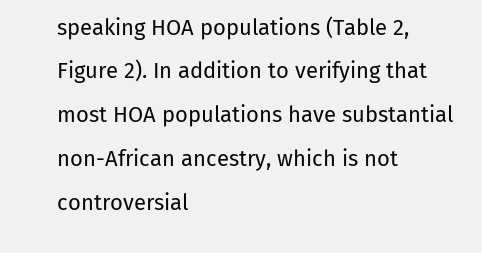speaking HOA populations (Table 2, Figure 2). In addition to verifying that most HOA populations have substantial non-African ancestry, which is not controversial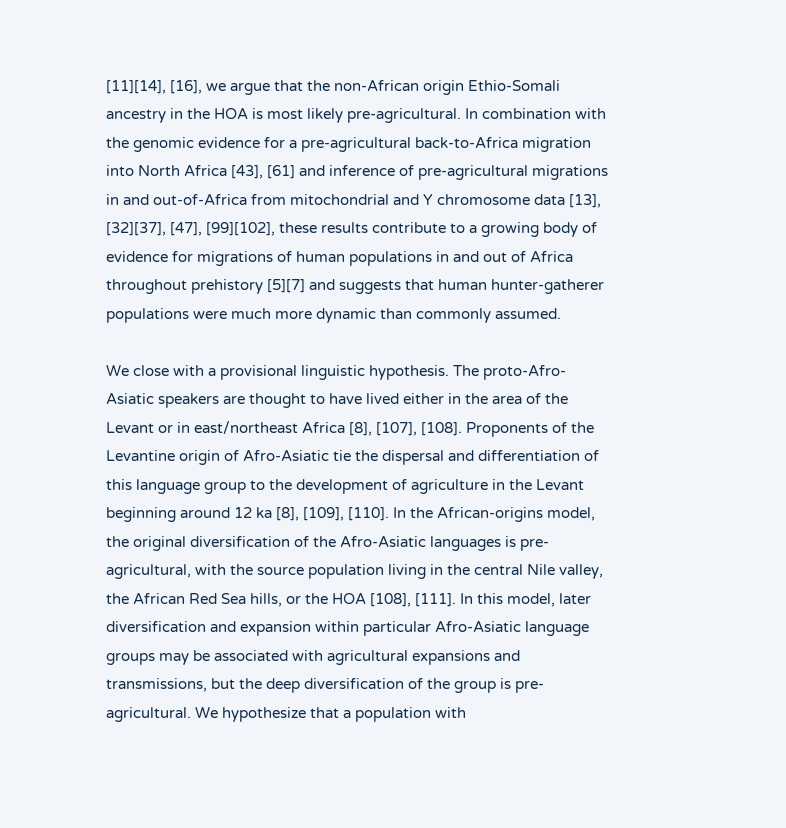[11][14], [16], we argue that the non-African origin Ethio-Somali ancestry in the HOA is most likely pre-agricultural. In combination with the genomic evidence for a pre-agricultural back-to-Africa migration into North Africa [43], [61] and inference of pre-agricultural migrations in and out-of-Africa from mitochondrial and Y chromosome data [13], [32][37], [47], [99][102], these results contribute to a growing body of evidence for migrations of human populations in and out of Africa throughout prehistory [5][7] and suggests that human hunter-gatherer populations were much more dynamic than commonly assumed.

We close with a provisional linguistic hypothesis. The proto-Afro-Asiatic speakers are thought to have lived either in the area of the Levant or in east/northeast Africa [8], [107], [108]. Proponents of the Levantine origin of Afro-Asiatic tie the dispersal and differentiation of this language group to the development of agriculture in the Levant beginning around 12 ka [8], [109], [110]. In the African-origins model, the original diversification of the Afro-Asiatic languages is pre-agricultural, with the source population living in the central Nile valley, the African Red Sea hills, or the HOA [108], [111]. In this model, later diversification and expansion within particular Afro-Asiatic language groups may be associated with agricultural expansions and transmissions, but the deep diversification of the group is pre-agricultural. We hypothesize that a population with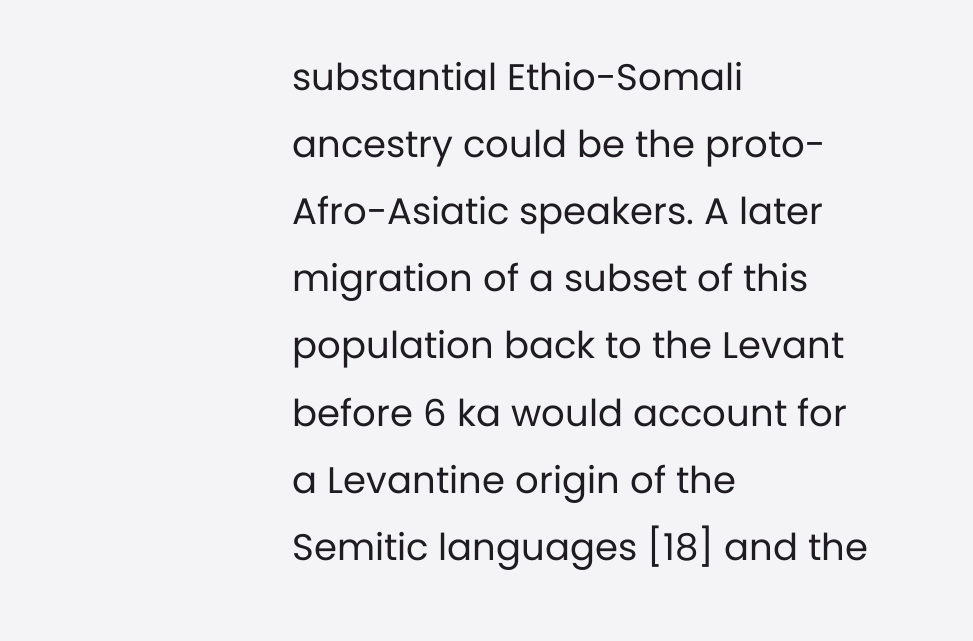substantial Ethio-Somali ancestry could be the proto-Afro-Asiatic speakers. A later migration of a subset of this population back to the Levant before 6 ka would account for a Levantine origin of the Semitic languages [18] and the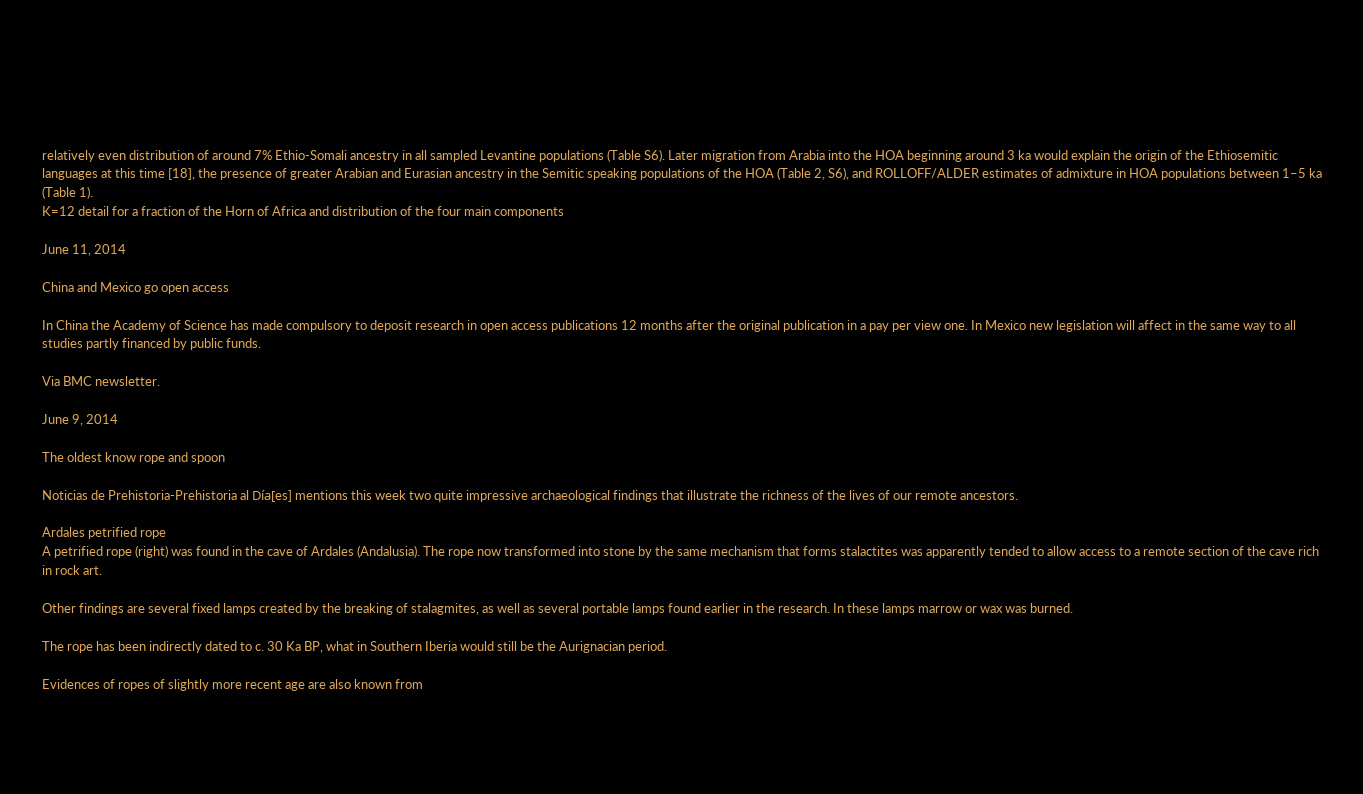relatively even distribution of around 7% Ethio-Somali ancestry in all sampled Levantine populations (Table S6). Later migration from Arabia into the HOA beginning around 3 ka would explain the origin of the Ethiosemitic languages at this time [18], the presence of greater Arabian and Eurasian ancestry in the Semitic speaking populations of the HOA (Table 2, S6), and ROLLOFF/ALDER estimates of admixture in HOA populations between 1–5 ka (Table 1).
K=12 detail for a fraction of the Horn of Africa and distribution of the four main components

June 11, 2014

China and Mexico go open access

In China the Academy of Science has made compulsory to deposit research in open access publications 12 months after the original publication in a pay per view one. In Mexico new legislation will affect in the same way to all studies partly financed by public funds.

Via BMC newsletter.

June 9, 2014

The oldest know rope and spoon

Noticias de Prehistoria-Prehistoria al Día[es] mentions this week two quite impressive archaeological findings that illustrate the richness of the lives of our remote ancestors.

Ardales petrified rope
A petrified rope (right) was found in the cave of Ardales (Andalusia). The rope now transformed into stone by the same mechanism that forms stalactites was apparently tended to allow access to a remote section of the cave rich in rock art.

Other findings are several fixed lamps created by the breaking of stalagmites, as well as several portable lamps found earlier in the research. In these lamps marrow or wax was burned.

The rope has been indirectly dated to c. 30 Ka BP, what in Southern Iberia would still be the Aurignacian period.

Evidences of ropes of slightly more recent age are also known from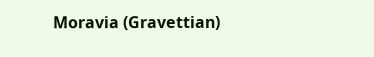Moravia (Gravettian)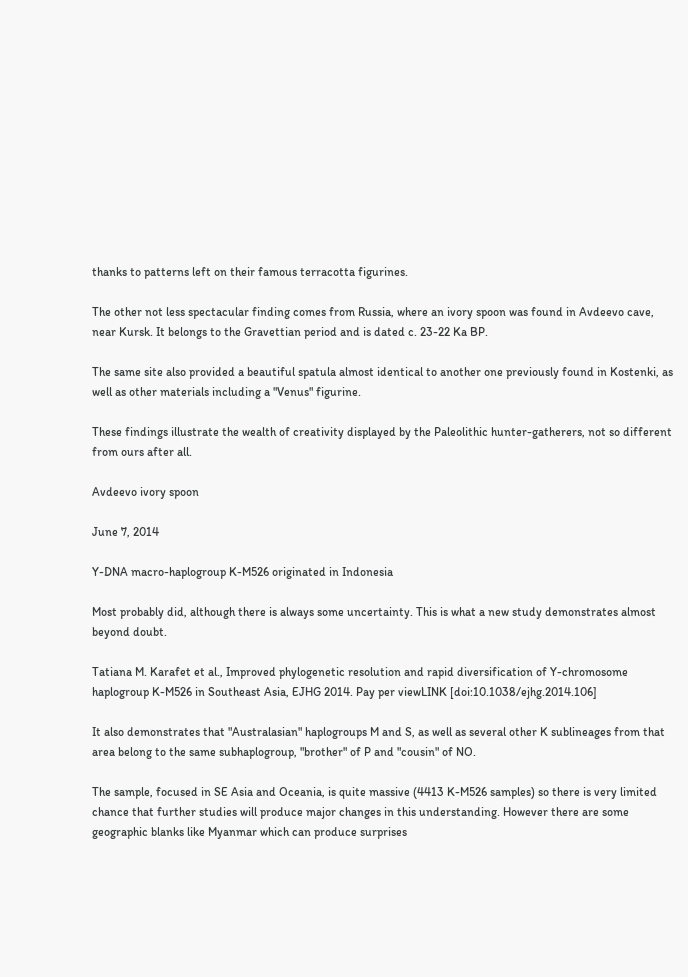thanks to patterns left on their famous terracotta figurines.

The other not less spectacular finding comes from Russia, where an ivory spoon was found in Avdeevo cave, near Kursk. It belongs to the Gravettian period and is dated c. 23-22 Ka BP.

The same site also provided a beautiful spatula almost identical to another one previously found in Kostenki, as well as other materials including a "Venus" figurine.

These findings illustrate the wealth of creativity displayed by the Paleolithic hunter-gatherers, not so different from ours after all.

Avdeevo ivory spoon

June 7, 2014

Y-DNA macro-haplogroup K-M526 originated in Indonesia

Most probably did, although there is always some uncertainty. This is what a new study demonstrates almost beyond doubt.

Tatiana M. Karafet et al., Improved phylogenetic resolution and rapid diversification of Y-chromosome haplogroup K-M526 in Southeast Asia, EJHG 2014. Pay per viewLINK [doi:10.1038/ejhg.2014.106]

It also demonstrates that "Australasian" haplogroups M and S, as well as several other K sublineages from that area belong to the same subhaplogroup, "brother" of P and "cousin" of NO.

The sample, focused in SE Asia and Oceania, is quite massive (4413 K-M526 samples) so there is very limited chance that further studies will produce major changes in this understanding. However there are some geographic blanks like Myanmar which can produce surprises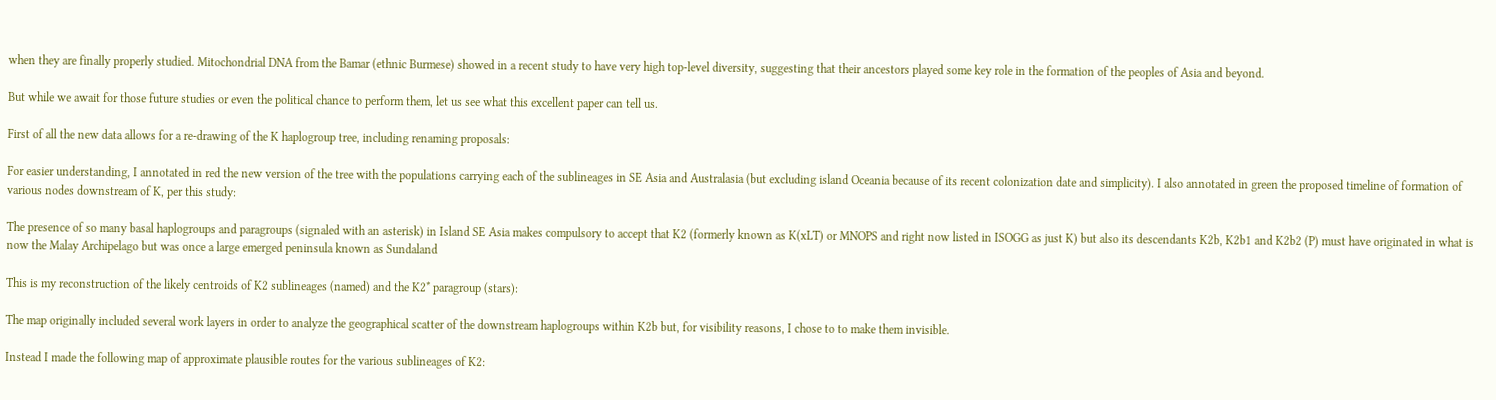when they are finally properly studied. Mitochondrial DNA from the Bamar (ethnic Burmese) showed in a recent study to have very high top-level diversity, suggesting that their ancestors played some key role in the formation of the peoples of Asia and beyond.

But while we await for those future studies or even the political chance to perform them, let us see what this excellent paper can tell us.

First of all the new data allows for a re-drawing of the K haplogroup tree, including renaming proposals:

For easier understanding, I annotated in red the new version of the tree with the populations carrying each of the sublineages in SE Asia and Australasia (but excluding island Oceania because of its recent colonization date and simplicity). I also annotated in green the proposed timeline of formation of various nodes downstream of K, per this study:

The presence of so many basal haplogroups and paragroups (signaled with an asterisk) in Island SE Asia makes compulsory to accept that K2 (formerly known as K(xLT) or MNOPS and right now listed in ISOGG as just K) but also its descendants K2b, K2b1 and K2b2 (P) must have originated in what is now the Malay Archipelago but was once a large emerged peninsula known as Sundaland

This is my reconstruction of the likely centroids of K2 sublineages (named) and the K2* paragroup (stars):

The map originally included several work layers in order to analyze the geographical scatter of the downstream haplogroups within K2b but, for visibility reasons, I chose to to make them invisible.

Instead I made the following map of approximate plausible routes for the various sublineages of K2: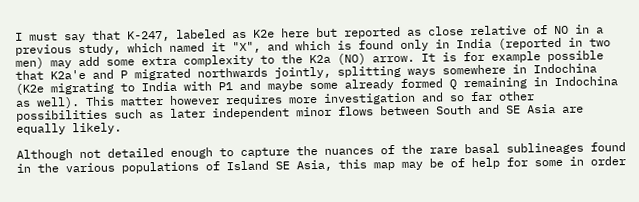I must say that K-247, labeled as K2e here but reported as close relative of NO in a previous study, which named it "X", and which is found only in India (reported in two men) may add some extra complexity to the K2a (NO) arrow. It is for example possible that K2a'e and P migrated northwards jointly, splitting ways somewhere in Indochina (K2e migrating to India with P1 and maybe some already formed Q remaining in Indochina as well). This matter however requires more investigation and so far other possibilities such as later independent minor flows between South and SE Asia are equally likely.

Although not detailed enough to capture the nuances of the rare basal sublineages found in the various populations of Island SE Asia, this map may be of help for some in order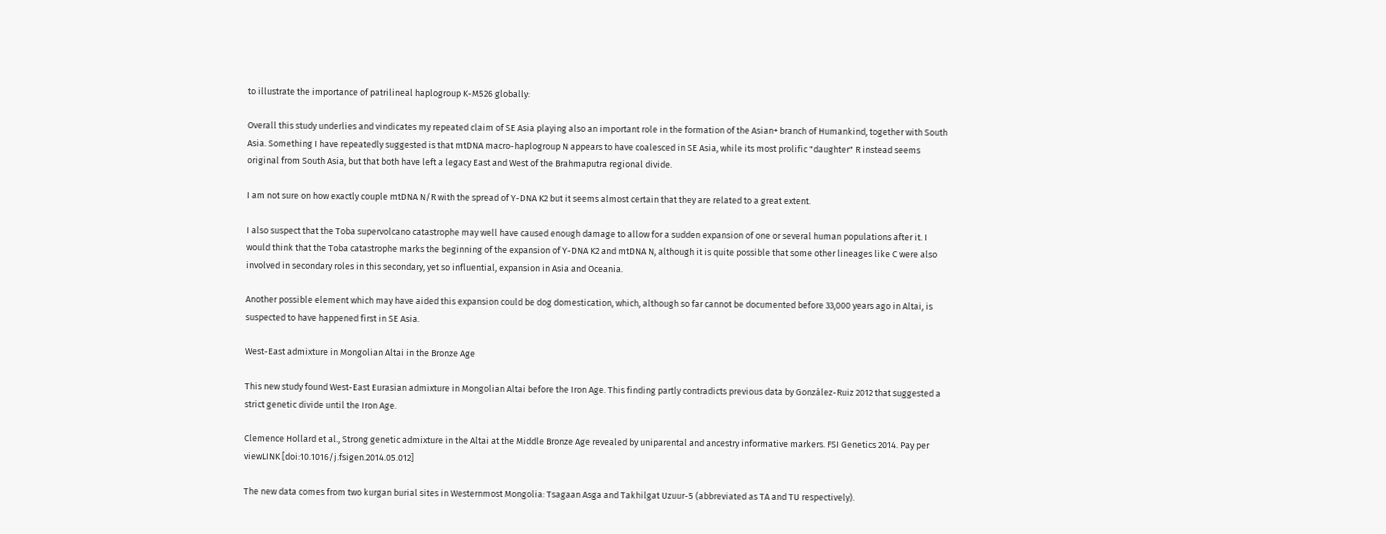to illustrate the importance of patrilineal haplogroup K-M526 globally:

Overall this study underlies and vindicates my repeated claim of SE Asia playing also an important role in the formation of the Asian+ branch of Humankind, together with South Asia. Something I have repeatedly suggested is that mtDNA macro-haplogroup N appears to have coalesced in SE Asia, while its most prolific "daughter" R instead seems original from South Asia, but that both have left a legacy East and West of the Brahmaputra regional divide.

I am not sure on how exactly couple mtDNA N/R with the spread of Y-DNA K2 but it seems almost certain that they are related to a great extent.

I also suspect that the Toba supervolcano catastrophe may well have caused enough damage to allow for a sudden expansion of one or several human populations after it. I would think that the Toba catastrophe marks the beginning of the expansion of Y-DNA K2 and mtDNA N, although it is quite possible that some other lineages like C were also involved in secondary roles in this secondary, yet so influential, expansion in Asia and Oceania.

Another possible element which may have aided this expansion could be dog domestication, which, although so far cannot be documented before 33,000 years ago in Altai, is suspected to have happened first in SE Asia.

West-East admixture in Mongolian Altai in the Bronze Age

This new study found West-East Eurasian admixture in Mongolian Altai before the Iron Age. This finding partly contradicts previous data by González-Ruiz 2012 that suggested a strict genetic divide until the Iron Age.

Clemence Hollard et al., Strong genetic admixture in the Altai at the Middle Bronze Age revealed by uniparental and ancestry informative markers. FSI Genetics 2014. Pay per viewLINK [doi:10.1016/j.fsigen.2014.05.012]

The new data comes from two kurgan burial sites in Westernmost Mongolia: Tsagaan Asga and Takhilgat Uzuur-5 (abbreviated as TA and TU respectively).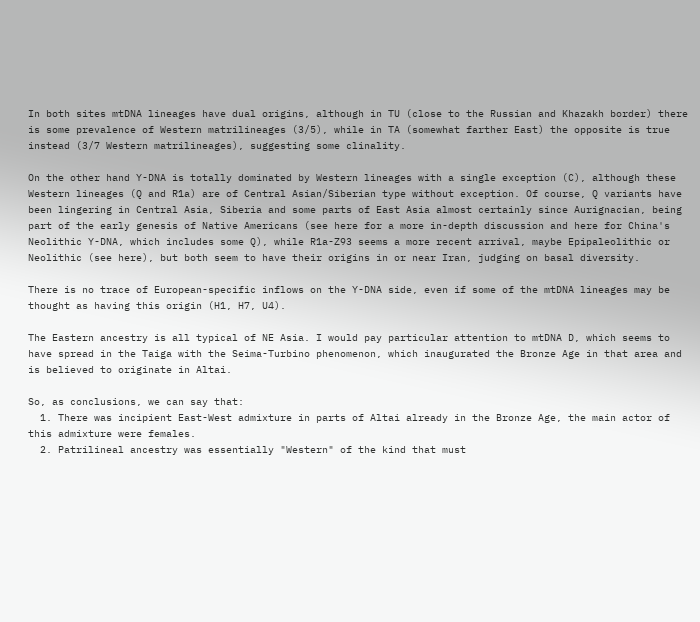In both sites mtDNA lineages have dual origins, although in TU (close to the Russian and Khazakh border) there is some prevalence of Western matrilineages (3/5), while in TA (somewhat farther East) the opposite is true instead (3/7 Western matrilineages), suggesting some clinality.

On the other hand Y-DNA is totally dominated by Western lineages with a single exception (C), although these Western lineages (Q and R1a) are of Central Asian/Siberian type without exception. Of course, Q variants have been lingering in Central Asia, Siberia and some parts of East Asia almost certainly since Aurignacian, being part of the early genesis of Native Americans (see here for a more in-depth discussion and here for China's Neolithic Y-DNA, which includes some Q), while R1a-Z93 seems a more recent arrival, maybe Epipaleolithic or Neolithic (see here), but both seem to have their origins in or near Iran, judging on basal diversity.

There is no trace of European-specific inflows on the Y-DNA side, even if some of the mtDNA lineages may be thought as having this origin (H1, H7, U4).

The Eastern ancestry is all typical of NE Asia. I would pay particular attention to mtDNA D, which seems to have spread in the Taiga with the Seima-Turbino phenomenon, which inaugurated the Bronze Age in that area and is believed to originate in Altai.

So, as conclusions, we can say that:
  1. There was incipient East-West admixture in parts of Altai already in the Bronze Age, the main actor of this admixture were females.
  2. Patrilineal ancestry was essentially "Western" of the kind that must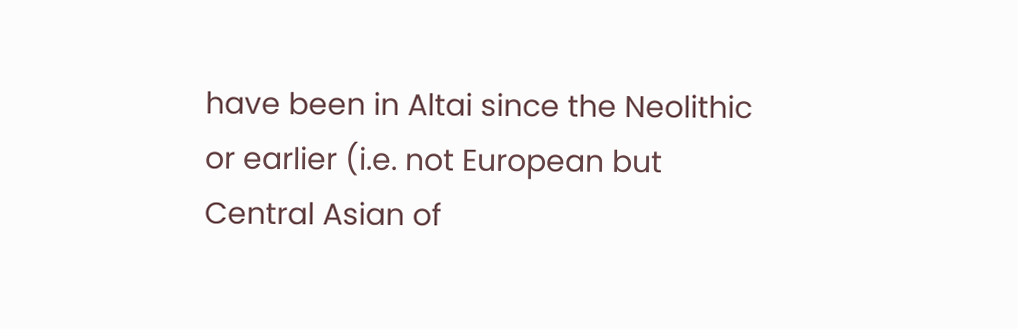have been in Altai since the Neolithic or earlier (i.e. not European but Central Asian of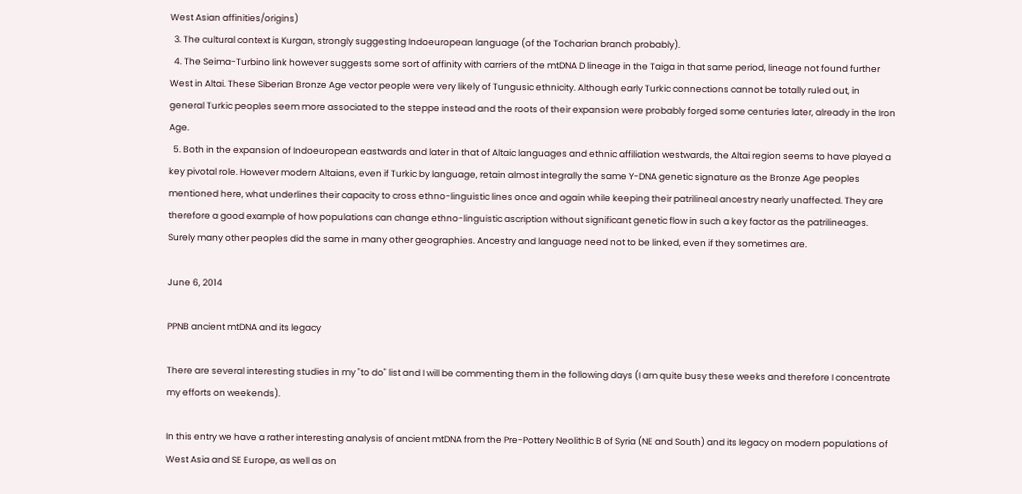West Asian affinities/origins)
  3. The cultural context is Kurgan, strongly suggesting Indoeuropean language (of the Tocharian branch probably).
  4. The Seima-Turbino link however suggests some sort of affinity with carriers of the mtDNA D lineage in the Taiga in that same period, lineage not found further West in Altai. These Siberian Bronze Age vector people were very likely of Tungusic ethnicity. Although early Turkic connections cannot be totally ruled out, in general Turkic peoples seem more associated to the steppe instead and the roots of their expansion were probably forged some centuries later, already in the Iron Age.
  5. Both in the expansion of Indoeuropean eastwards and later in that of Altaic languages and ethnic affiliation westwards, the Altai region seems to have played a key pivotal role. However modern Altaians, even if Turkic by language, retain almost integrally the same Y-DNA genetic signature as the Bronze Age peoples mentioned here, what underlines their capacity to cross ethno-linguistic lines once and again while keeping their patrilineal ancestry nearly unaffected. They are therefore a good example of how populations can change ethno-linguistic ascription without significant genetic flow in such a key factor as the patrilineages. Surely many other peoples did the same in many other geographies. Ancestry and language need not to be linked, even if they sometimes are.

June 6, 2014

PPNB ancient mtDNA and its legacy

There are several interesting studies in my "to do" list and I will be commenting them in the following days (I am quite busy these weeks and therefore I concentrate my efforts on weekends).

In this entry we have a rather interesting analysis of ancient mtDNA from the Pre-Pottery Neolithic B of Syria (NE and South) and its legacy on modern populations of West Asia and SE Europe, as well as on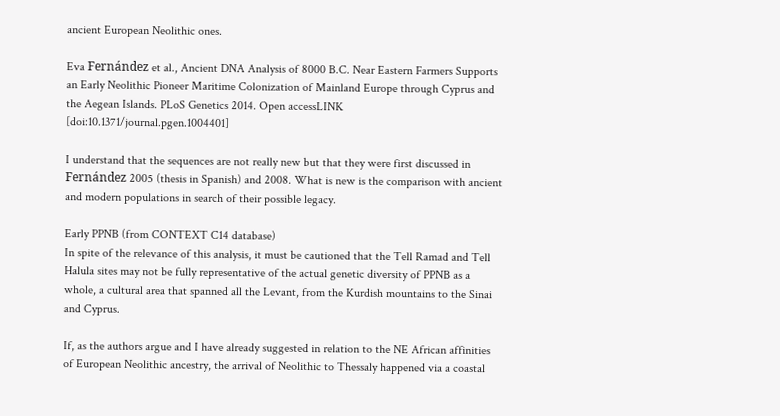ancient European Neolithic ones.

Eva Fernández et al., Ancient DNA Analysis of 8000 B.C. Near Eastern Farmers Supports an Early Neolithic Pioneer Maritime Colonization of Mainland Europe through Cyprus and the Aegean Islands. PLoS Genetics 2014. Open accessLINK [doi:10.1371/journal.pgen.1004401]

I understand that the sequences are not really new but that they were first discussed in Fernández 2005 (thesis in Spanish) and 2008. What is new is the comparison with ancient and modern populations in search of their possible legacy.

Early PPNB (from CONTEXT C14 database)
In spite of the relevance of this analysis, it must be cautioned that the Tell Ramad and Tell Halula sites may not be fully representative of the actual genetic diversity of PPNB as a whole, a cultural area that spanned all the Levant, from the Kurdish mountains to the Sinai and Cyprus.

If, as the authors argue and I have already suggested in relation to the NE African affinities of European Neolithic ancestry, the arrival of Neolithic to Thessaly happened via a coastal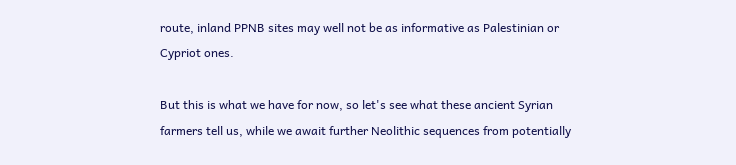route, inland PPNB sites may well not be as informative as Palestinian or Cypriot ones.

But this is what we have for now, so let's see what these ancient Syrian farmers tell us, while we await further Neolithic sequences from potentially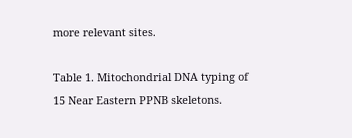more relevant sites.

Table 1. Mitochondrial DNA typing of 15 Near Eastern PPNB skeletons.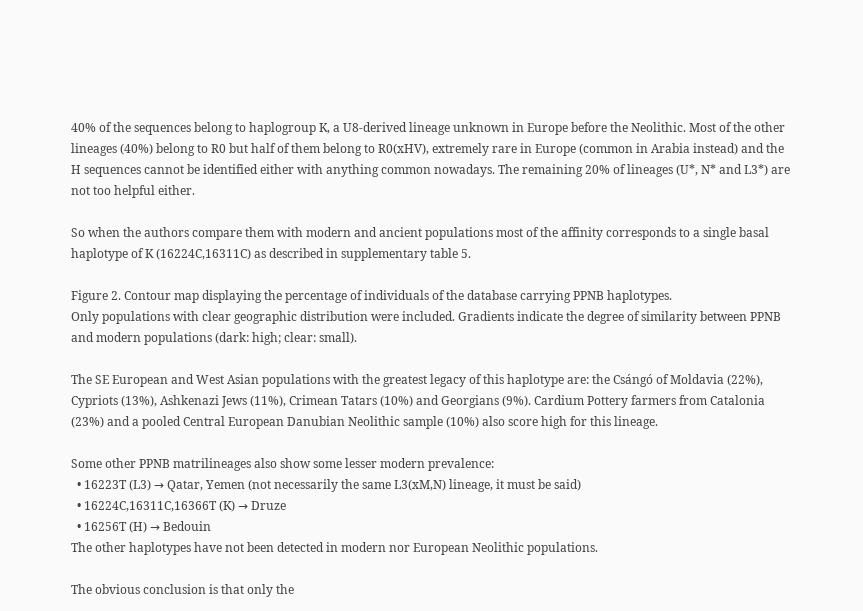40% of the sequences belong to haplogroup K, a U8-derived lineage unknown in Europe before the Neolithic. Most of the other lineages (40%) belong to R0 but half of them belong to R0(xHV), extremely rare in Europe (common in Arabia instead) and the H sequences cannot be identified either with anything common nowadays. The remaining 20% of lineages (U*, N* and L3*) are not too helpful either.

So when the authors compare them with modern and ancient populations most of the affinity corresponds to a single basal haplotype of K (16224C,16311C) as described in supplementary table 5.

Figure 2. Contour map displaying the percentage of individuals of the database carrying PPNB haplotypes.
Only populations with clear geographic distribution were included. Gradients indicate the degree of similarity between PPNB and modern populations (dark: high; clear: small).

The SE European and West Asian populations with the greatest legacy of this haplotype are: the Csángó of Moldavia (22%), Cypriots (13%), Ashkenazi Jews (11%), Crimean Tatars (10%) and Georgians (9%). Cardium Pottery farmers from Catalonia (23%) and a pooled Central European Danubian Neolithic sample (10%) also score high for this lineage.

Some other PPNB matrilineages also show some lesser modern prevalence:
  • 16223T (L3) → Qatar, Yemen (not necessarily the same L3(xM,N) lineage, it must be said)
  • 16224C,16311C,16366T (K) → Druze
  • 16256T (H) → Bedouin
The other haplotypes have not been detected in modern nor European Neolithic populations.

The obvious conclusion is that only the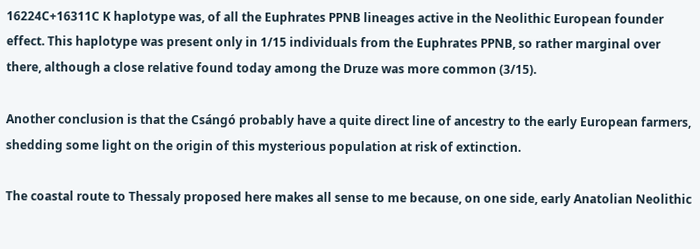16224C+16311C K haplotype was, of all the Euphrates PPNB lineages active in the Neolithic European founder effect. This haplotype was present only in 1/15 individuals from the Euphrates PPNB, so rather marginal over there, although a close relative found today among the Druze was more common (3/15).

Another conclusion is that the Csángó probably have a quite direct line of ancestry to the early European farmers, shedding some light on the origin of this mysterious population at risk of extinction.

The coastal route to Thessaly proposed here makes all sense to me because, on one side, early Anatolian Neolithic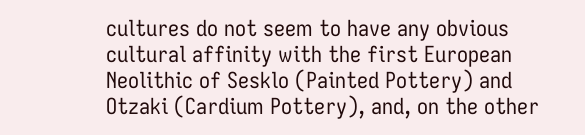cultures do not seem to have any obvious cultural affinity with the first European Neolithic of Sesklo (Painted Pottery) and Otzaki (Cardium Pottery), and, on the other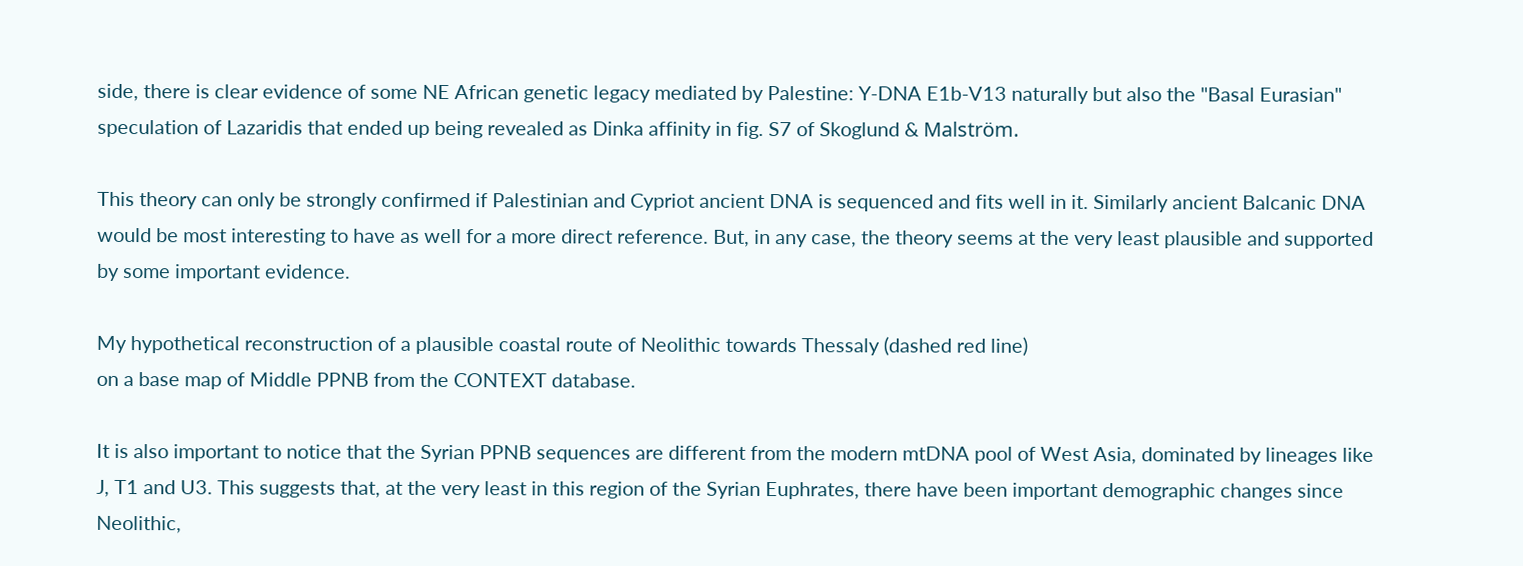side, there is clear evidence of some NE African genetic legacy mediated by Palestine: Y-DNA E1b-V13 naturally but also the "Basal Eurasian" speculation of Lazaridis that ended up being revealed as Dinka affinity in fig. S7 of Skoglund & Malström.

This theory can only be strongly confirmed if Palestinian and Cypriot ancient DNA is sequenced and fits well in it. Similarly ancient Balcanic DNA would be most interesting to have as well for a more direct reference. But, in any case, the theory seems at the very least plausible and supported by some important evidence.

My hypothetical reconstruction of a plausible coastal route of Neolithic towards Thessaly (dashed red line)
on a base map of Middle PPNB from the CONTEXT database.

It is also important to notice that the Syrian PPNB sequences are different from the modern mtDNA pool of West Asia, dominated by lineages like J, T1 and U3. This suggests that, at the very least in this region of the Syrian Euphrates, there have been important demographic changes since Neolithic,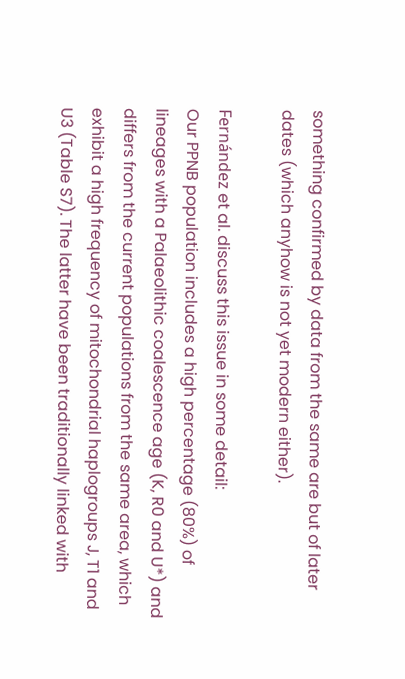something confirmed by data from the same are but of later dates (which anyhow is not yet modern either).

Fernández et al. discuss this issue in some detail:
Our PPNB population includes a high percentage (80%) of lineages with a Palaeolithic coalescence age (K, R0 and U*) and differs from the current populations from the same area, which exhibit a high frequency of mitochondrial haplogroups J, T1 and U3 (Table S7). The latter have been traditionally linked with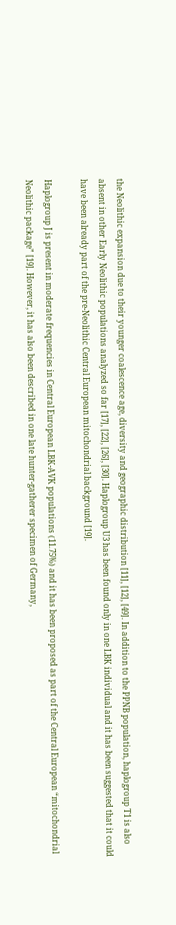the Neolithic expansion due to their younger coalescence age, diversity and geographic distribution [11], [12], [49]. In addition to the PPNB population, haplogroup T1 is also absent in other Early Neolithic populations analyzed so far [17], [22], [26], [30]. Haplogroup U3 has been found only in one LBK individual and it has been suggested that it could have been already part of the pre-Neolithic Central European mitochondrial background [19].

Haplogroup J is present in moderate frequencies in Central European LBK-AVK populations (11.75%) and it has been proposed as part of the Central European “mitochondrial Neolithic package” [19]. However, it has also been described in one late hunter-gatherer specimen of Germany,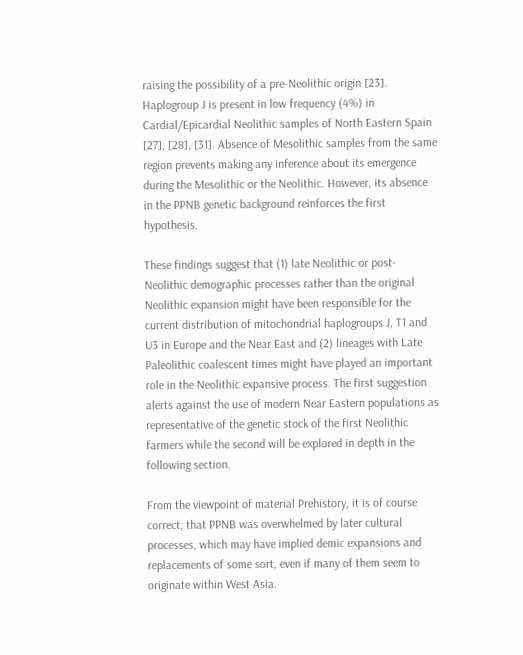raising the possibility of a pre-Neolithic origin [23]. Haplogroup J is present in low frequency (4%) in Cardial/Epicardial Neolithic samples of North Eastern Spain [27], [28], [31]. Absence of Mesolithic samples from the same region prevents making any inference about its emergence during the Mesolithic or the Neolithic. However, its absence in the PPNB genetic background reinforces the first hypothesis.

These findings suggest that (1) late Neolithic or post-Neolithic demographic processes rather than the original Neolithic expansion might have been responsible for the current distribution of mitochondrial haplogroups J, T1 and U3 in Europe and the Near East and (2) lineages with Late Paleolithic coalescent times might have played an important role in the Neolithic expansive process. The first suggestion alerts against the use of modern Near Eastern populations as representative of the genetic stock of the first Neolithic farmers while the second will be explored in depth in the following section.

From the viewpoint of material Prehistory, it is of course correct, that PPNB was overwhelmed by later cultural processes, which may have implied demic expansions and replacements of some sort, even if many of them seem to originate within West Asia.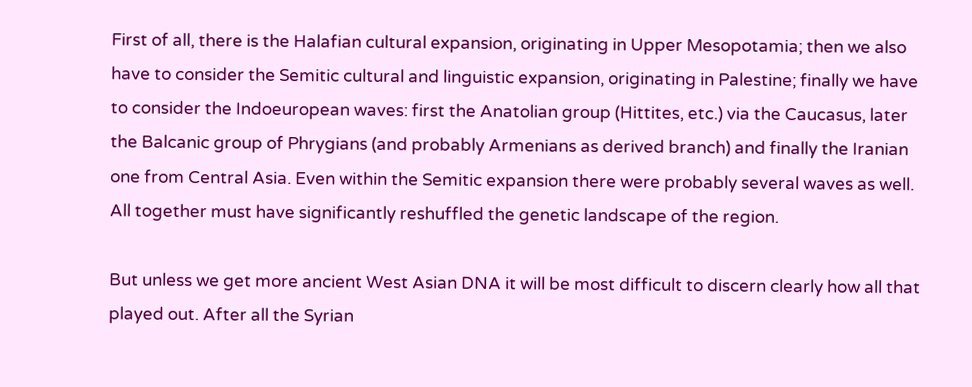First of all, there is the Halafian cultural expansion, originating in Upper Mesopotamia; then we also have to consider the Semitic cultural and linguistic expansion, originating in Palestine; finally we have to consider the Indoeuropean waves: first the Anatolian group (Hittites, etc.) via the Caucasus, later the Balcanic group of Phrygians (and probably Armenians as derived branch) and finally the Iranian one from Central Asia. Even within the Semitic expansion there were probably several waves as well. All together must have significantly reshuffled the genetic landscape of the region.

But unless we get more ancient West Asian DNA it will be most difficult to discern clearly how all that played out. After all the Syrian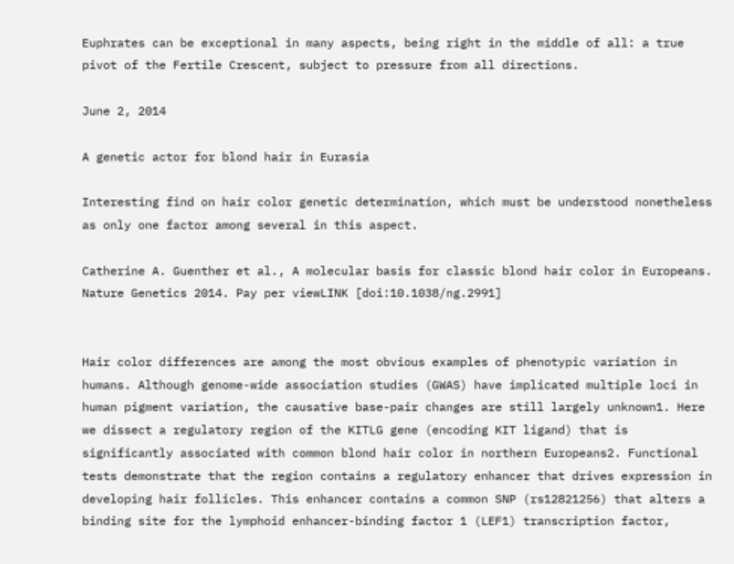Euphrates can be exceptional in many aspects, being right in the middle of all: a true pivot of the Fertile Crescent, subject to pressure from all directions.

June 2, 2014

A genetic actor for blond hair in Eurasia

Interesting find on hair color genetic determination, which must be understood nonetheless as only one factor among several in this aspect.

Catherine A. Guenther et al., A molecular basis for classic blond hair color in Europeans. Nature Genetics 2014. Pay per viewLINK [doi:10.1038/ng.2991]


Hair color differences are among the most obvious examples of phenotypic variation in humans. Although genome-wide association studies (GWAS) have implicated multiple loci in human pigment variation, the causative base-pair changes are still largely unknown1. Here we dissect a regulatory region of the KITLG gene (encoding KIT ligand) that is significantly associated with common blond hair color in northern Europeans2. Functional tests demonstrate that the region contains a regulatory enhancer that drives expression in developing hair follicles. This enhancer contains a common SNP (rs12821256) that alters a binding site for the lymphoid enhancer-binding factor 1 (LEF1) transcription factor,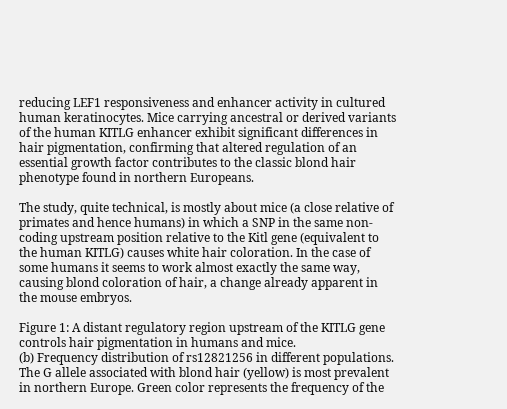reducing LEF1 responsiveness and enhancer activity in cultured human keratinocytes. Mice carrying ancestral or derived variants of the human KITLG enhancer exhibit significant differences in hair pigmentation, confirming that altered regulation of an essential growth factor contributes to the classic blond hair phenotype found in northern Europeans.

The study, quite technical, is mostly about mice (a close relative of primates and hence humans) in which a SNP in the same non-coding upstream position relative to the Kitl gene (equivalent to the human KITLG) causes white hair coloration. In the case of some humans it seems to work almost exactly the same way, causing blond coloration of hair, a change already apparent in the mouse embryos.

Figure 1: A distant regulatory region upstream of the KITLG gene controls hair pigmentation in humans and mice.
(b) Frequency distribution of rs12821256 in different populations. The G allele associated with blond hair (yellow) is most prevalent in northern Europe. Green color represents the frequency of the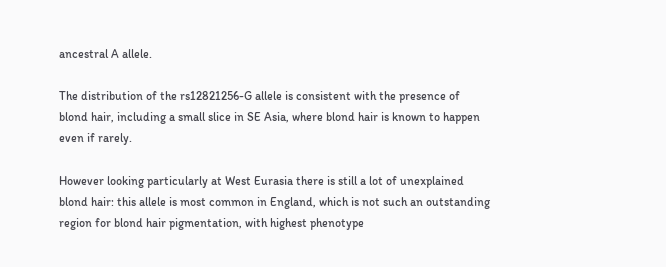ancestral A allele.

The distribution of the rs12821256-G allele is consistent with the presence of blond hair, including a small slice in SE Asia, where blond hair is known to happen even if rarely.

However looking particularly at West Eurasia there is still a lot of unexplained blond hair: this allele is most common in England, which is not such an outstanding region for blond hair pigmentation, with highest phenotype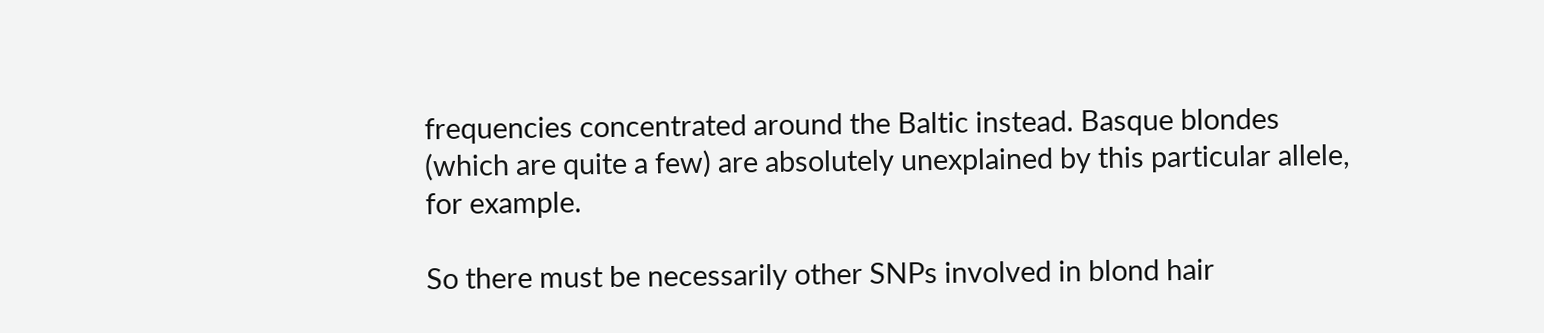frequencies concentrated around the Baltic instead. Basque blondes (which are quite a few) are absolutely unexplained by this particular allele, for example.

So there must be necessarily other SNPs involved in blond hair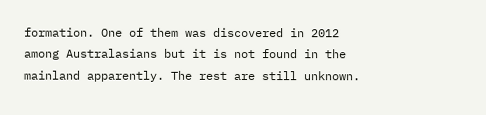formation. One of them was discovered in 2012 among Australasians but it is not found in the mainland apparently. The rest are still unknown.